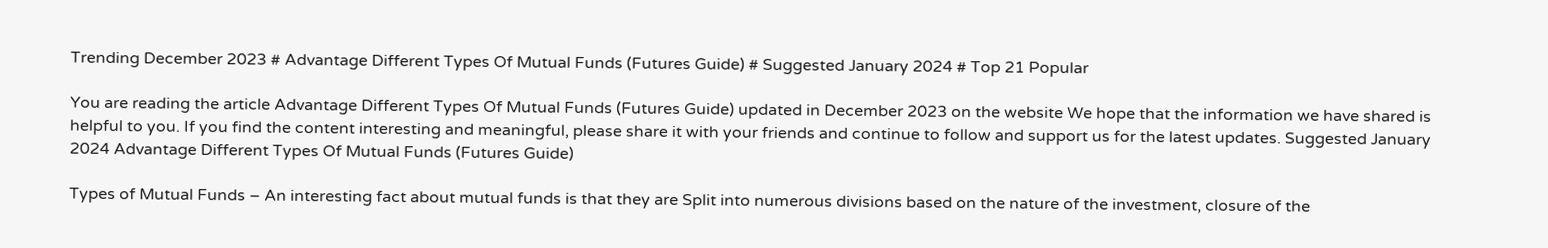Trending December 2023 # Advantage Different Types Of Mutual Funds (Futures Guide) # Suggested January 2024 # Top 21 Popular

You are reading the article Advantage Different Types Of Mutual Funds (Futures Guide) updated in December 2023 on the website We hope that the information we have shared is helpful to you. If you find the content interesting and meaningful, please share it with your friends and continue to follow and support us for the latest updates. Suggested January 2024 Advantage Different Types Of Mutual Funds (Futures Guide)

Types of Mutual Funds – An interesting fact about mutual funds is that they are Split into numerous divisions based on the nature of the investment, closure of the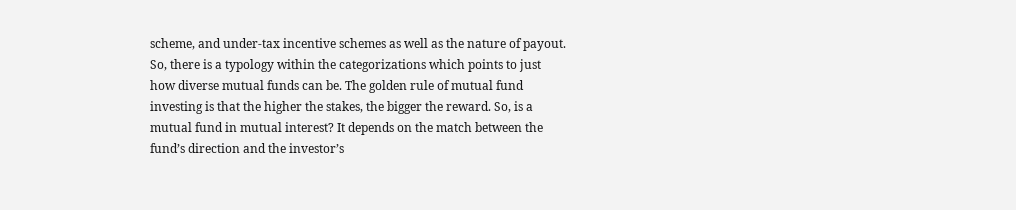scheme, and under-tax incentive schemes as well as the nature of payout. So, there is a typology within the categorizations which points to just how diverse mutual funds can be. The golden rule of mutual fund investing is that the higher the stakes, the bigger the reward. So, is a mutual fund in mutual interest? It depends on the match between the fund’s direction and the investor’s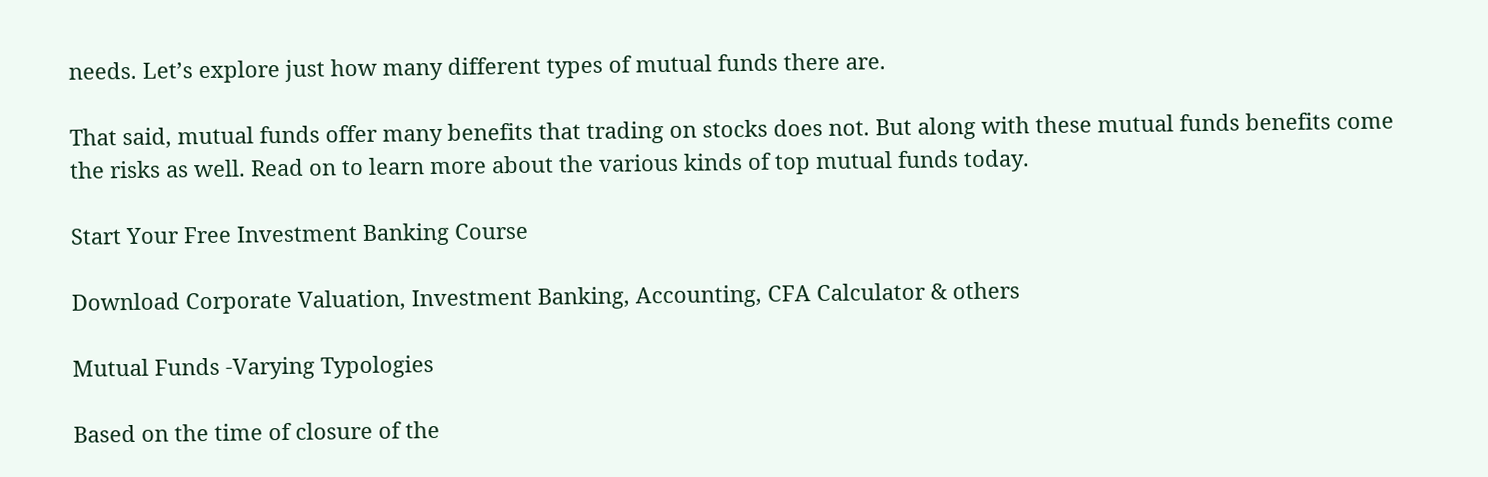needs. Let’s explore just how many different types of mutual funds there are.

That said, mutual funds offer many benefits that trading on stocks does not. But along with these mutual funds benefits come the risks as well. Read on to learn more about the various kinds of top mutual funds today.

Start Your Free Investment Banking Course

Download Corporate Valuation, Investment Banking, Accounting, CFA Calculator & others

Mutual Funds -Varying Typologies

Based on the time of closure of the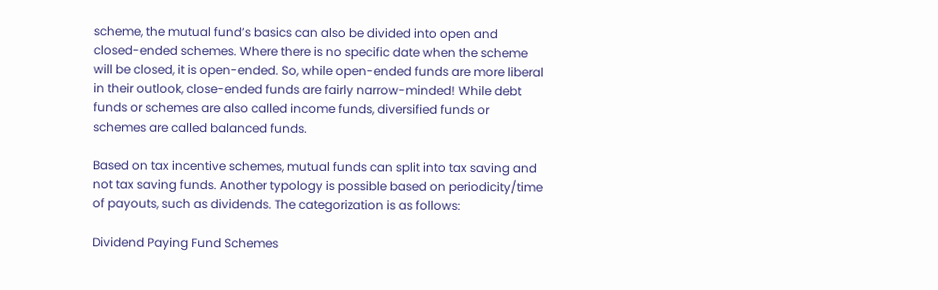scheme, the mutual fund’s basics can also be divided into open and closed-ended schemes. Where there is no specific date when the scheme will be closed, it is open-ended. So, while open-ended funds are more liberal in their outlook, close-ended funds are fairly narrow-minded! While debt funds or schemes are also called income funds, diversified funds or schemes are called balanced funds.

Based on tax incentive schemes, mutual funds can split into tax saving and not tax saving funds. Another typology is possible based on periodicity/time of payouts, such as dividends. The categorization is as follows:

Dividend Paying Fund Schemes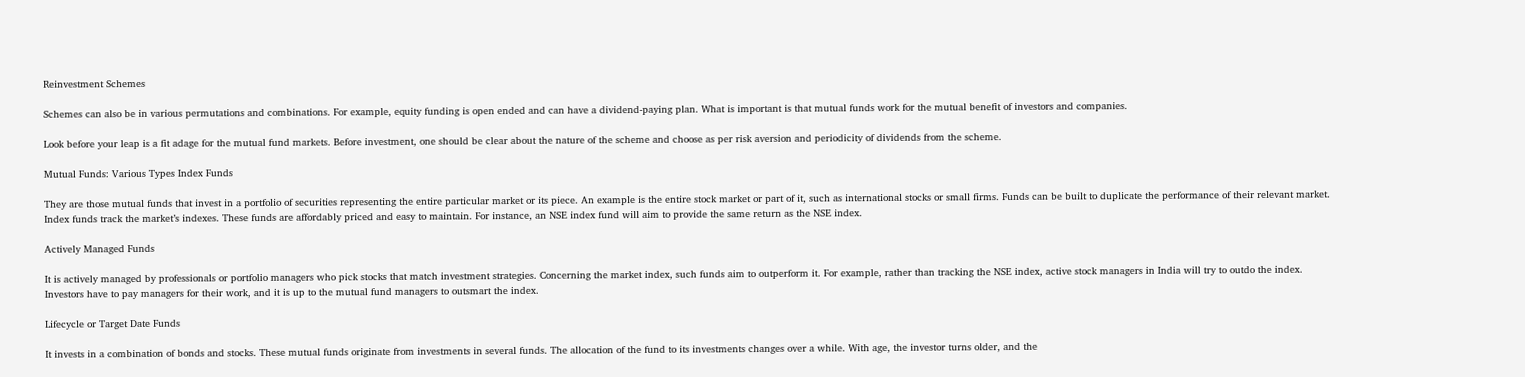Reinvestment Schemes

Schemes can also be in various permutations and combinations. For example, equity funding is open ended and can have a dividend-paying plan. What is important is that mutual funds work for the mutual benefit of investors and companies.

Look before your leap is a fit adage for the mutual fund markets. Before investment, one should be clear about the nature of the scheme and choose as per risk aversion and periodicity of dividends from the scheme.

Mutual Funds: Various Types Index Funds

They are those mutual funds that invest in a portfolio of securities representing the entire particular market or its piece. An example is the entire stock market or part of it, such as international stocks or small firms. Funds can be built to duplicate the performance of their relevant market. Index funds track the market’s indexes. These funds are affordably priced and easy to maintain. For instance, an NSE index fund will aim to provide the same return as the NSE index.

Actively Managed Funds

It is actively managed by professionals or portfolio managers who pick stocks that match investment strategies. Concerning the market index, such funds aim to outperform it. For example, rather than tracking the NSE index, active stock managers in India will try to outdo the index. Investors have to pay managers for their work, and it is up to the mutual fund managers to outsmart the index.

Lifecycle or Target Date Funds

It invests in a combination of bonds and stocks. These mutual funds originate from investments in several funds. The allocation of the fund to its investments changes over a while. With age, the investor turns older, and the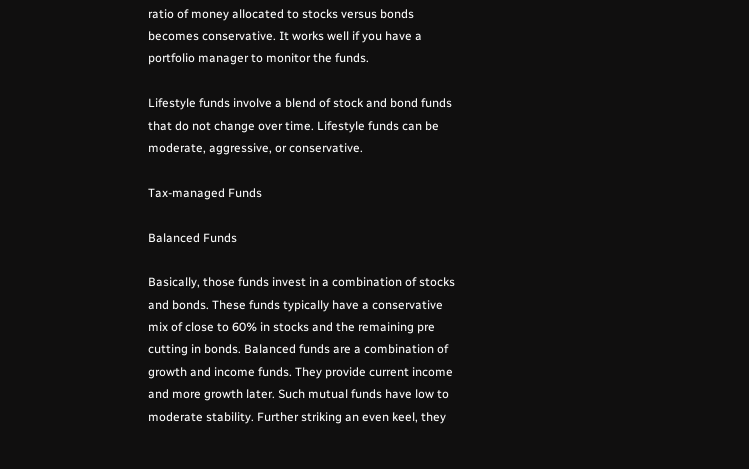ratio of money allocated to stocks versus bonds becomes conservative. It works well if you have a portfolio manager to monitor the funds.

Lifestyle funds involve a blend of stock and bond funds that do not change over time. Lifestyle funds can be moderate, aggressive, or conservative.

Tax-managed Funds

Balanced Funds

Basically, those funds invest in a combination of stocks and bonds. These funds typically have a conservative mix of close to 60% in stocks and the remaining pre cutting in bonds. Balanced funds are a combination of growth and income funds. They provide current income and more growth later. Such mutual funds have low to moderate stability. Further striking an even keel, they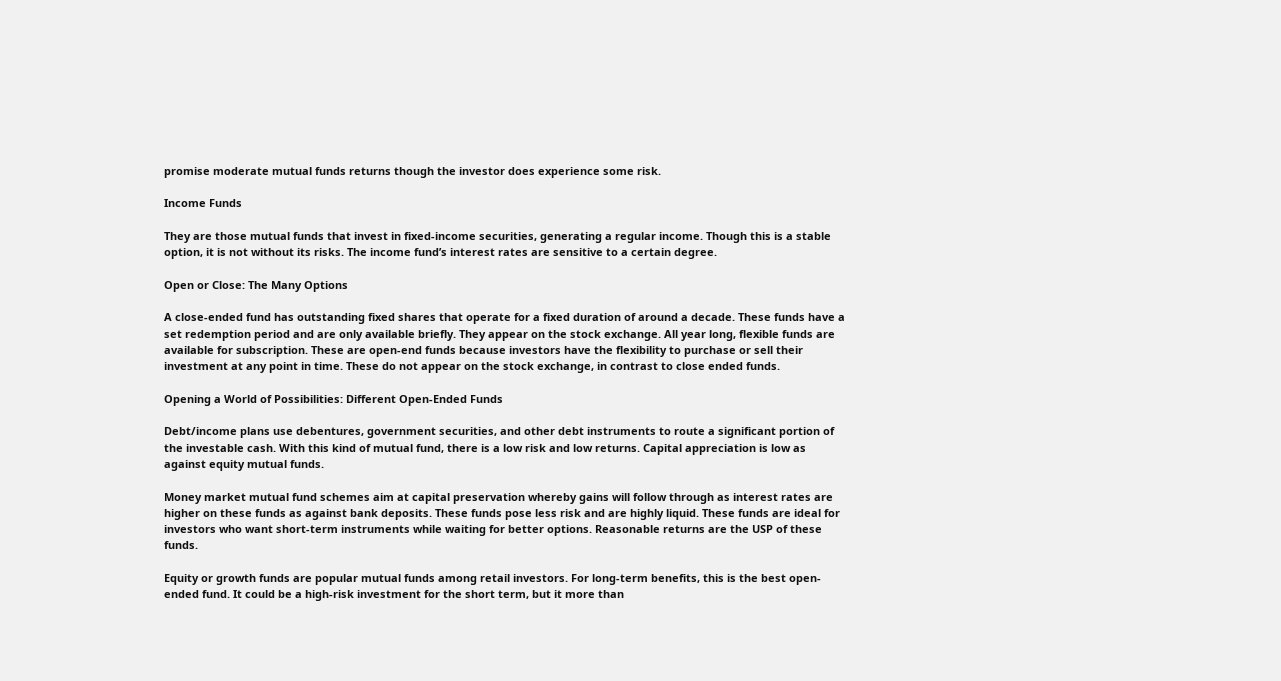promise moderate mutual funds returns though the investor does experience some risk.

Income Funds

They are those mutual funds that invest in fixed-income securities, generating a regular income. Though this is a stable option, it is not without its risks. The income fund’s interest rates are sensitive to a certain degree.

Open or Close: The Many Options

A close-ended fund has outstanding fixed shares that operate for a fixed duration of around a decade. These funds have a set redemption period and are only available briefly. They appear on the stock exchange. All year long, flexible funds are available for subscription. These are open-end funds because investors have the flexibility to purchase or sell their investment at any point in time. These do not appear on the stock exchange, in contrast to close ended funds.

Opening a World of Possibilities: Different Open-Ended Funds

Debt/income plans use debentures, government securities, and other debt instruments to route a significant portion of the investable cash. With this kind of mutual fund, there is a low risk and low returns. Capital appreciation is low as against equity mutual funds.

Money market mutual fund schemes aim at capital preservation whereby gains will follow through as interest rates are higher on these funds as against bank deposits. These funds pose less risk and are highly liquid. These funds are ideal for investors who want short-term instruments while waiting for better options. Reasonable returns are the USP of these funds.

Equity or growth funds are popular mutual funds among retail investors. For long-term benefits, this is the best open-ended fund. It could be a high-risk investment for the short term, but it more than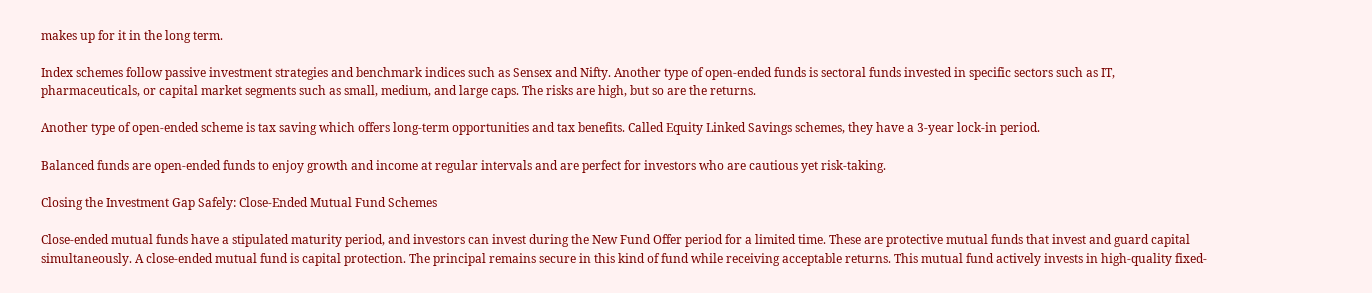makes up for it in the long term.

Index schemes follow passive investment strategies and benchmark indices such as Sensex and Nifty. Another type of open-ended funds is sectoral funds invested in specific sectors such as IT, pharmaceuticals, or capital market segments such as small, medium, and large caps. The risks are high, but so are the returns.

Another type of open-ended scheme is tax saving which offers long-term opportunities and tax benefits. Called Equity Linked Savings schemes, they have a 3-year lock-in period.

Balanced funds are open-ended funds to enjoy growth and income at regular intervals and are perfect for investors who are cautious yet risk-taking.

Closing the Investment Gap Safely: Close-Ended Mutual Fund Schemes

Close-ended mutual funds have a stipulated maturity period, and investors can invest during the New Fund Offer period for a limited time. These are protective mutual funds that invest and guard capital simultaneously. A close-ended mutual fund is capital protection. The principal remains secure in this kind of fund while receiving acceptable returns. This mutual fund actively invests in high-quality fixed-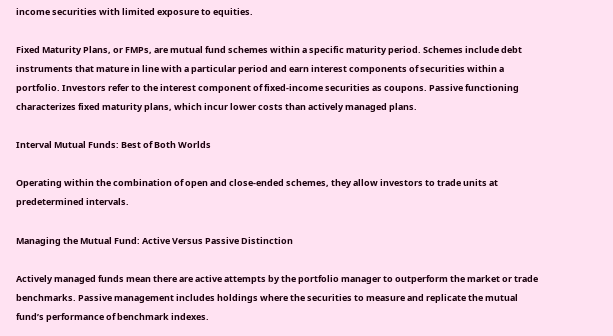income securities with limited exposure to equities.

Fixed Maturity Plans, or FMPs, are mutual fund schemes within a specific maturity period. Schemes include debt instruments that mature in line with a particular period and earn interest components of securities within a portfolio. Investors refer to the interest component of fixed-income securities as coupons. Passive functioning characterizes fixed maturity plans, which incur lower costs than actively managed plans.

Interval Mutual Funds: Best of Both Worlds

Operating within the combination of open and close-ended schemes, they allow investors to trade units at predetermined intervals.

Managing the Mutual Fund: Active Versus Passive Distinction

Actively managed funds mean there are active attempts by the portfolio manager to outperform the market or trade benchmarks. Passive management includes holdings where the securities to measure and replicate the mutual fund’s performance of benchmark indexes.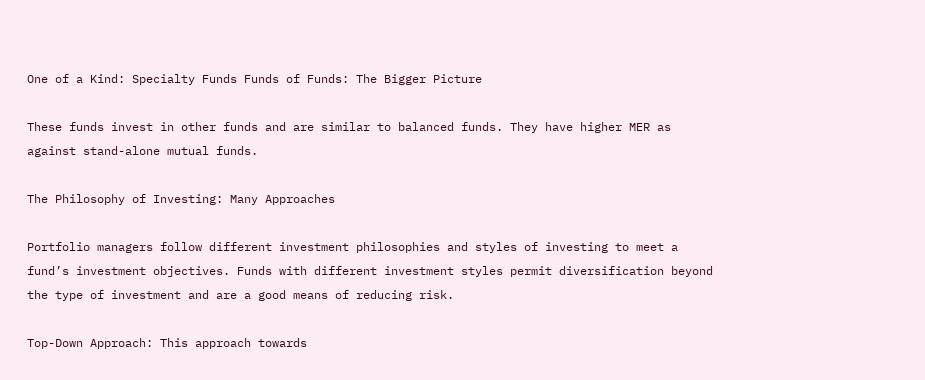One of a Kind: Specialty Funds Funds of Funds: The Bigger Picture

These funds invest in other funds and are similar to balanced funds. They have higher MER as against stand-alone mutual funds.

The Philosophy of Investing: Many Approaches

Portfolio managers follow different investment philosophies and styles of investing to meet a fund’s investment objectives. Funds with different investment styles permit diversification beyond the type of investment and are a good means of reducing risk.

Top-Down Approach: This approach towards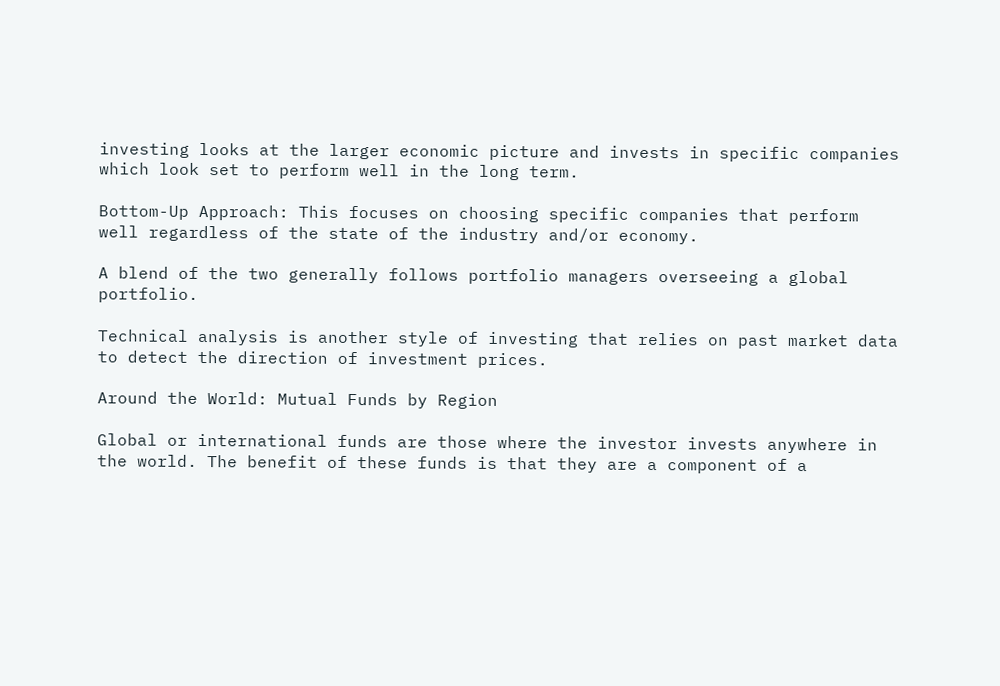investing looks at the larger economic picture and invests in specific companies which look set to perform well in the long term.

Bottom-Up Approach: This focuses on choosing specific companies that perform well regardless of the state of the industry and/or economy.

A blend of the two generally follows portfolio managers overseeing a global portfolio.

Technical analysis is another style of investing that relies on past market data to detect the direction of investment prices.

Around the World: Mutual Funds by Region

Global or international funds are those where the investor invests anywhere in the world. The benefit of these funds is that they are a component of a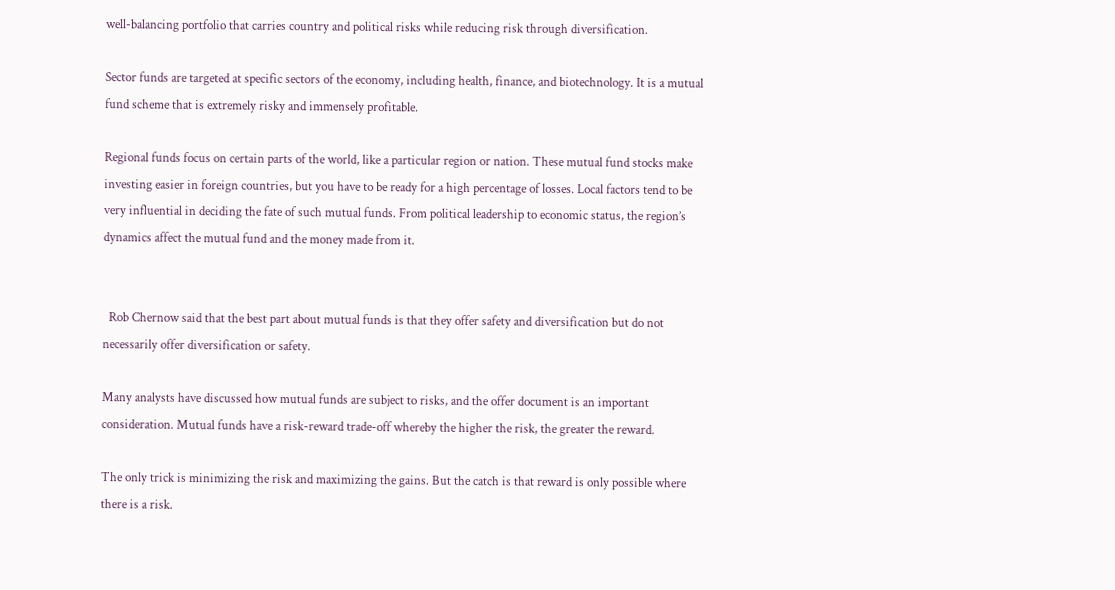well-balancing portfolio that carries country and political risks while reducing risk through diversification.

Sector funds are targeted at specific sectors of the economy, including health, finance, and biotechnology. It is a mutual fund scheme that is extremely risky and immensely profitable.

Regional funds focus on certain parts of the world, like a particular region or nation. These mutual fund stocks make investing easier in foreign countries, but you have to be ready for a high percentage of losses. Local factors tend to be very influential in deciding the fate of such mutual funds. From political leadership to economic status, the region’s dynamics affect the mutual fund and the money made from it.


  Rob Chernow said that the best part about mutual funds is that they offer safety and diversification but do not necessarily offer diversification or safety.

Many analysts have discussed how mutual funds are subject to risks, and the offer document is an important consideration. Mutual funds have a risk-reward trade-off whereby the higher the risk, the greater the reward.

The only trick is minimizing the risk and maximizing the gains. But the catch is that reward is only possible where there is a risk.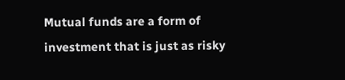Mutual funds are a form of investment that is just as risky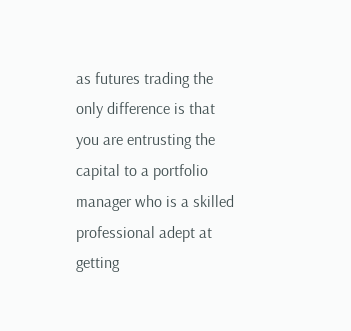as futures trading the only difference is that you are entrusting the capital to a portfolio manager who is a skilled professional adept at getting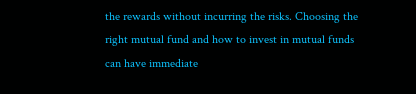the rewards without incurring the risks. Choosing the right mutual fund and how to invest in mutual funds can have immediate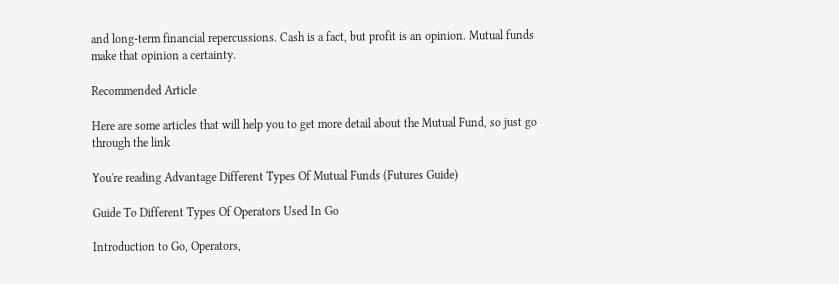and long-term financial repercussions. Cash is a fact, but profit is an opinion. Mutual funds make that opinion a certainty.

Recommended Article

Here are some articles that will help you to get more detail about the Mutual Fund, so just go through the link

You're reading Advantage Different Types Of Mutual Funds (Futures Guide)

Guide To Different Types Of Operators Used In Go

Introduction to Go, Operators,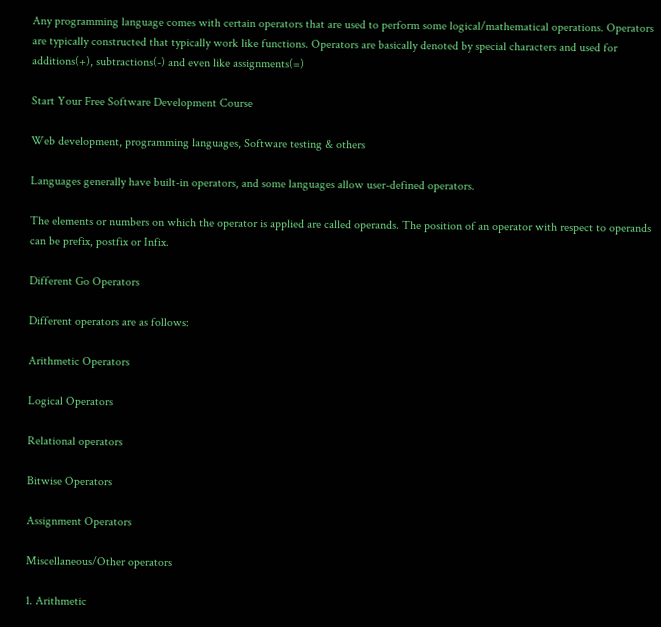Any programming language comes with certain operators that are used to perform some logical/mathematical operations. Operators are typically constructed that typically work like functions. Operators are basically denoted by special characters and used for additions(+), subtractions(-) and even like assignments(=)

Start Your Free Software Development Course

Web development, programming languages, Software testing & others

Languages generally have built-in operators, and some languages allow user-defined operators.

The elements or numbers on which the operator is applied are called operands. The position of an operator with respect to operands can be prefix, postfix or Infix.

Different Go Operators

Different operators are as follows:

Arithmetic Operators

Logical Operators

Relational operators

Bitwise Operators

Assignment Operators

Miscellaneous/Other operators

1. Arithmetic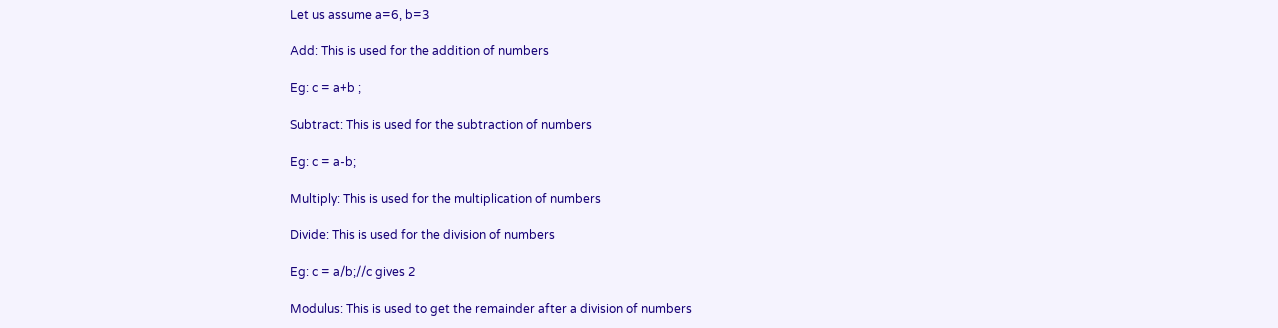Let us assume a=6, b=3

Add: This is used for the addition of numbers

Eg: c = a+b ;

Subtract: This is used for the subtraction of numbers

Eg: c = a-b;

Multiply: This is used for the multiplication of numbers

Divide: This is used for the division of numbers

Eg: c = a/b;//c gives 2

Modulus: This is used to get the remainder after a division of numbers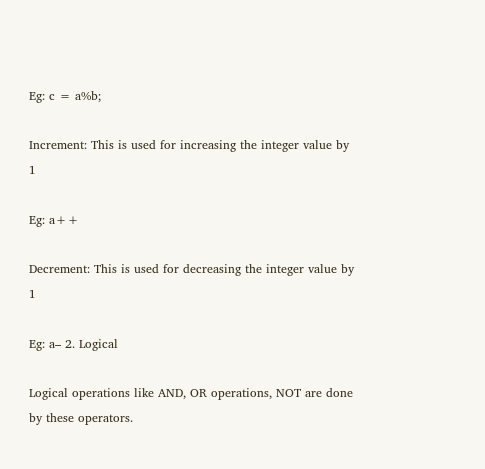Eg: c = a%b;

Increment: This is used for increasing the integer value by 1

Eg: a++

Decrement: This is used for decreasing the integer value by 1

Eg: a– 2. Logical

Logical operations like AND, OR operations, NOT are done by these operators.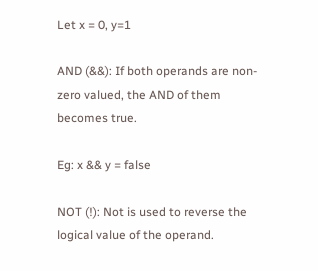Let x = 0, y=1

AND (&&): If both operands are non-zero valued, the AND of them becomes true.

Eg: x && y = false

NOT (!): Not is used to reverse the logical value of the operand.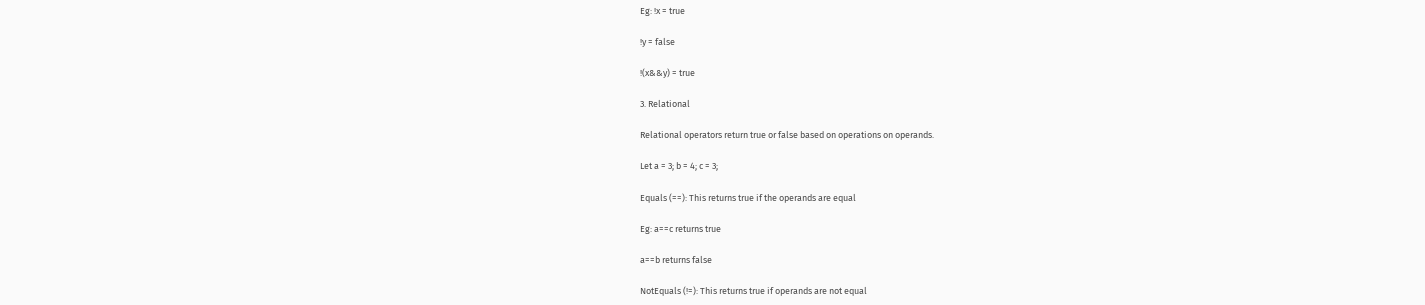Eg: !x = true

!y = false

!(x&&y) = true

3. Relational

Relational operators return true or false based on operations on operands.

Let a = 3; b = 4; c = 3;

Equals (==): This returns true if the operands are equal

Eg: a==c returns true

a==b returns false

NotEquals (!=): This returns true if operands are not equal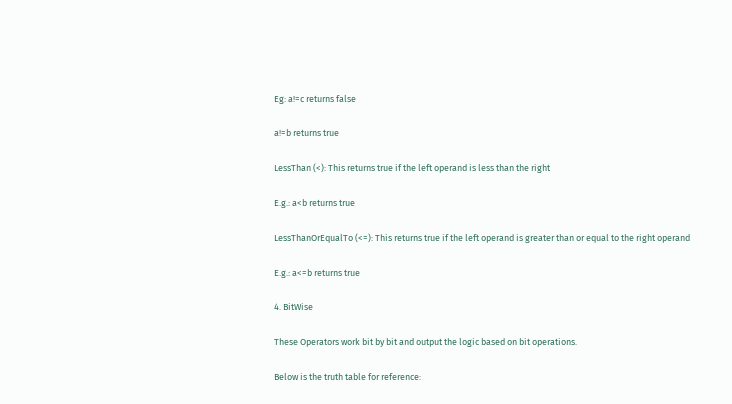Eg: a!=c returns false

a!=b returns true

LessThan (<): This returns true if the left operand is less than the right

E.g.: a<b returns true

LessThanOrEqualTo (<=): This returns true if the left operand is greater than or equal to the right operand

E.g.: a<=b returns true

4. BitWise

These Operators work bit by bit and output the logic based on bit operations.

Below is the truth table for reference: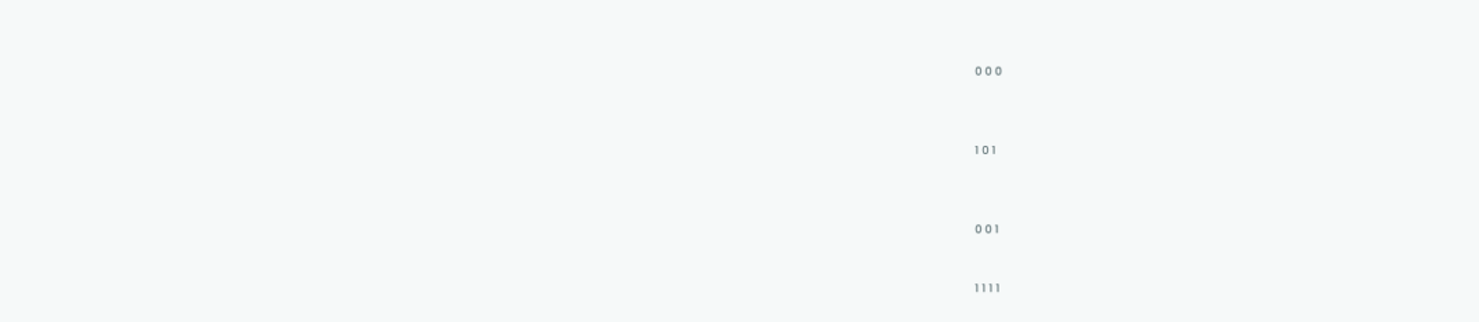0 0 0



1 0 1



0 0 1


1 1 1 1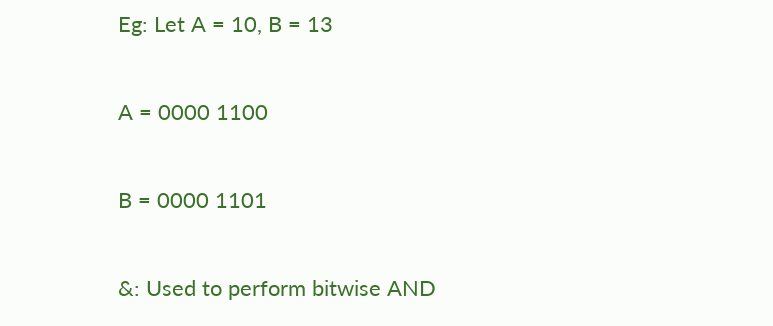Eg: Let A = 10, B = 13

A = 0000 1100

B = 0000 1101

&: Used to perform bitwise AND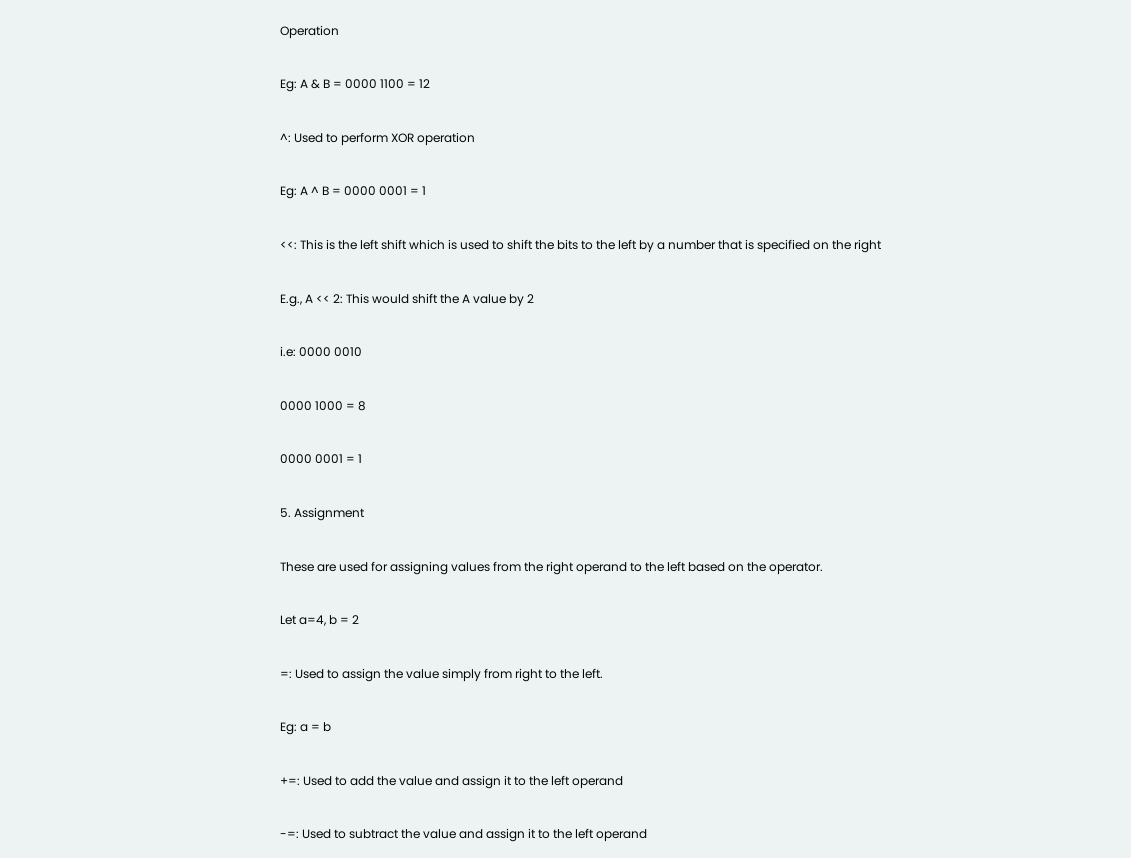Operation

Eg: A & B = 0000 1100 = 12

^: Used to perform XOR operation

Eg: A ^ B = 0000 0001 = 1

<<: This is the left shift which is used to shift the bits to the left by a number that is specified on the right

E.g., A << 2: This would shift the A value by 2

i.e: 0000 0010

0000 1000 = 8

0000 0001 = 1

5. Assignment

These are used for assigning values from the right operand to the left based on the operator.

Let a=4, b = 2

=: Used to assign the value simply from right to the left.

Eg: a = b

+=: Used to add the value and assign it to the left operand

-=: Used to subtract the value and assign it to the left operand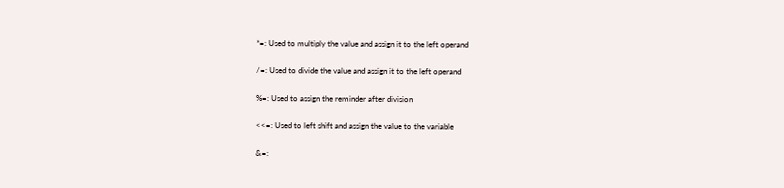*=: Used to multiply the value and assign it to the left operand

/=: Used to divide the value and assign it to the left operand

%=: Used to assign the reminder after division

<<=: Used to left shift and assign the value to the variable

&=: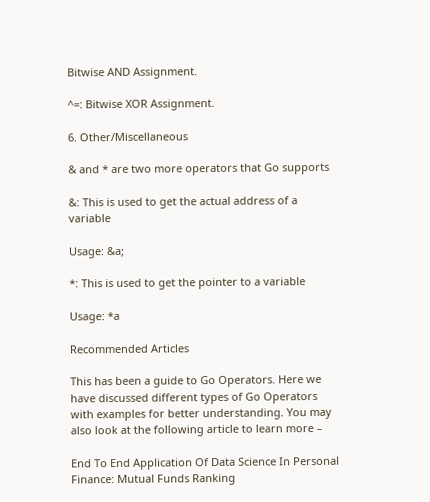Bitwise AND Assignment.

^=: Bitwise XOR Assignment.

6. Other/Miscellaneous

& and * are two more operators that Go supports

&: This is used to get the actual address of a variable

Usage: &a;

*: This is used to get the pointer to a variable

Usage: *a

Recommended Articles

This has been a guide to Go Operators. Here we have discussed different types of Go Operators with examples for better understanding. You may also look at the following article to learn more –

End To End Application Of Data Science In Personal Finance: Mutual Funds Ranking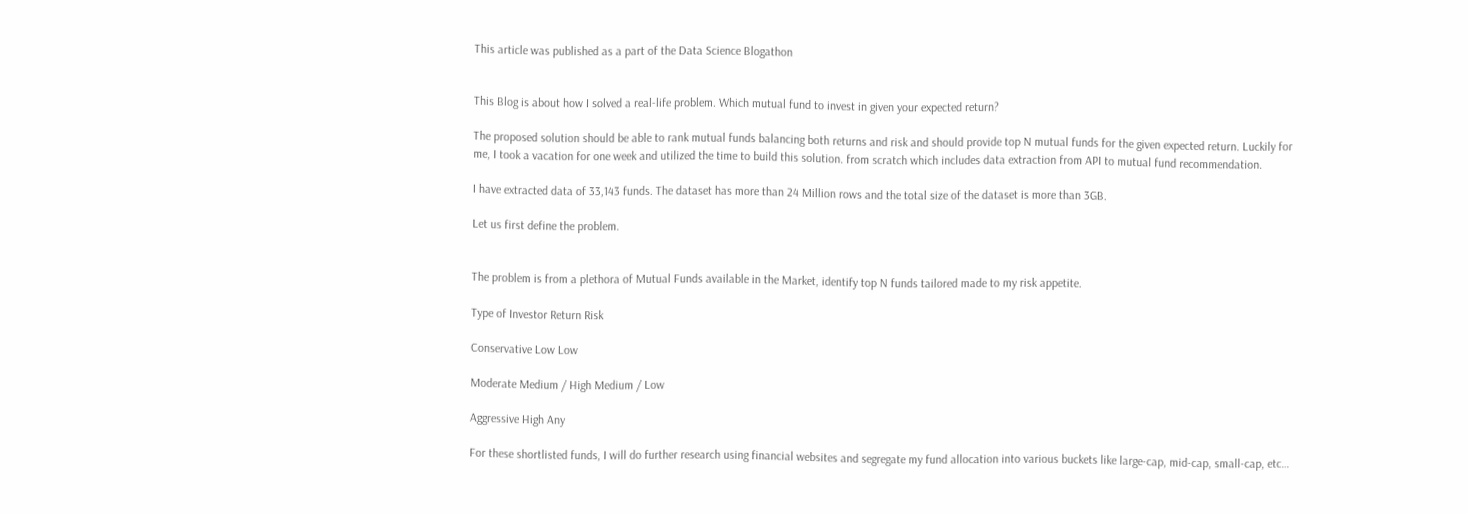This article was published as a part of the Data Science Blogathon


This Blog is about how I solved a real-life problem. Which mutual fund to invest in given your expected return?

The proposed solution should be able to rank mutual funds balancing both returns and risk and should provide top N mutual funds for the given expected return. Luckily for me, I took a vacation for one week and utilized the time to build this solution. from scratch which includes data extraction from API to mutual fund recommendation.

I have extracted data of 33,143 funds. The dataset has more than 24 Million rows and the total size of the dataset is more than 3GB.

Let us first define the problem.


The problem is from a plethora of Mutual Funds available in the Market, identify top N funds tailored made to my risk appetite.

Type of Investor Return Risk

Conservative Low Low

Moderate Medium / High Medium / Low

Aggressive High Any

For these shortlisted funds, I will do further research using financial websites and segregate my fund allocation into various buckets like large-cap, mid-cap, small-cap, etc…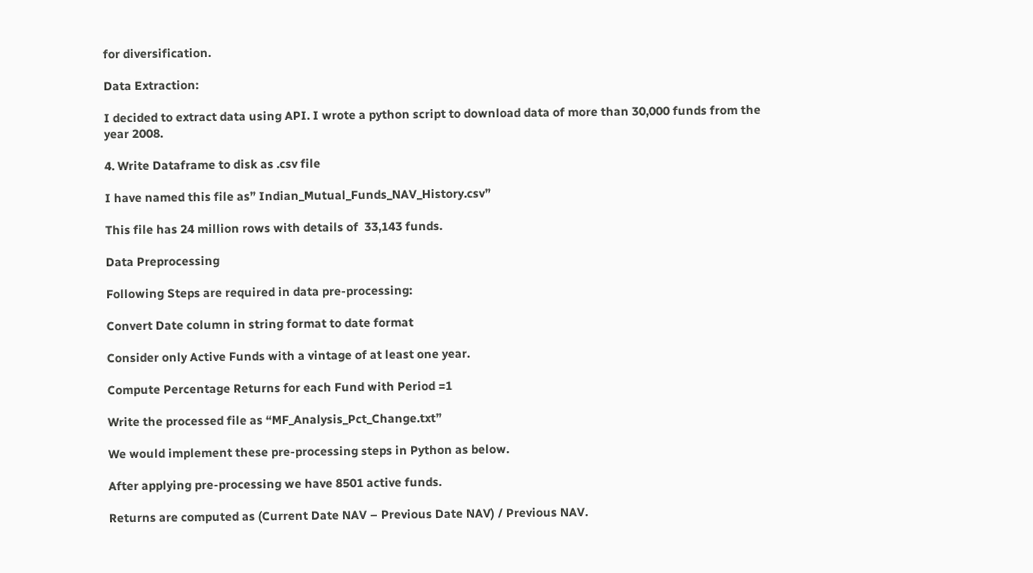for diversification.

Data Extraction:

I decided to extract data using API. I wrote a python script to download data of more than 30,000 funds from the year 2008.

4. Write Dataframe to disk as .csv file

I have named this file as” Indian_Mutual_Funds_NAV_History.csv”

This file has 24 million rows with details of  33,143 funds.

Data Preprocessing

Following Steps are required in data pre-processing:

Convert Date column in string format to date format

Consider only Active Funds with a vintage of at least one year.

Compute Percentage Returns for each Fund with Period =1

Write the processed file as “MF_Analysis_Pct_Change.txt”

We would implement these pre-processing steps in Python as below.

After applying pre-processing we have 8501 active funds.

Returns are computed as (Current Date NAV – Previous Date NAV) / Previous NAV.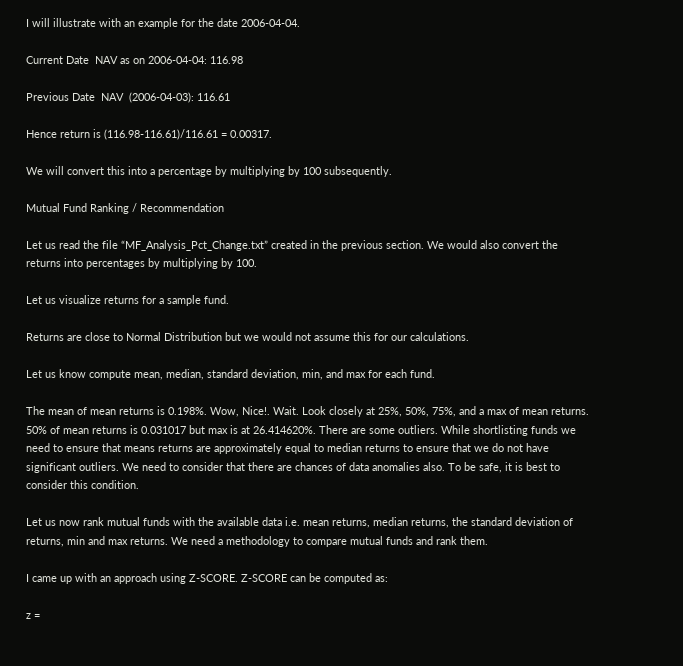I will illustrate with an example for the date 2006-04-04.

Current Date  NAV as on 2006-04-04: 116.98

Previous Date  NAV  (2006-04-03): 116.61

Hence return is (116.98-116.61)/116.61 = 0.00317.

We will convert this into a percentage by multiplying by 100 subsequently.

Mutual Fund Ranking / Recommendation

Let us read the file “MF_Analysis_Pct_Change.txt” created in the previous section. We would also convert the returns into percentages by multiplying by 100.

Let us visualize returns for a sample fund.

Returns are close to Normal Distribution but we would not assume this for our calculations.

Let us know compute mean, median, standard deviation, min, and max for each fund.

The mean of mean returns is 0.198%. Wow, Nice!. Wait. Look closely at 25%, 50%, 75%, and a max of mean returns. 50% of mean returns is 0.031017 but max is at 26.414620%. There are some outliers. While shortlisting funds we need to ensure that means returns are approximately equal to median returns to ensure that we do not have significant outliers. We need to consider that there are chances of data anomalies also. To be safe, it is best to consider this condition.

Let us now rank mutual funds with the available data i.e. mean returns, median returns, the standard deviation of returns, min and max returns. We need a methodology to compare mutual funds and rank them.

I came up with an approach using Z-SCORE. Z-SCORE can be computed as:

z =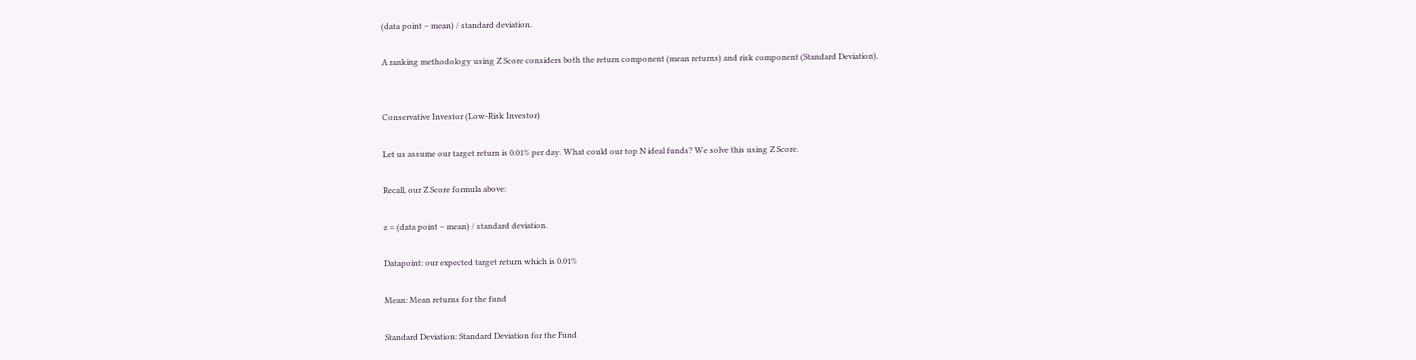(data point – mean) / standard deviation.

A ranking methodology using Z Score considers both the return component (mean returns) and risk component (Standard Deviation).


Conservative Investor (Low-Risk Investor)

Let us assume our target return is 0.01% per day. What could our top N ideal funds? We solve this using Z Score.

Recall, our Z Score formula above:

z = (data point – mean) / standard deviation.

Datapoint: our expected target return which is 0.01%

Mean: Mean returns for the fund

Standard Deviation: Standard Deviation for the Fund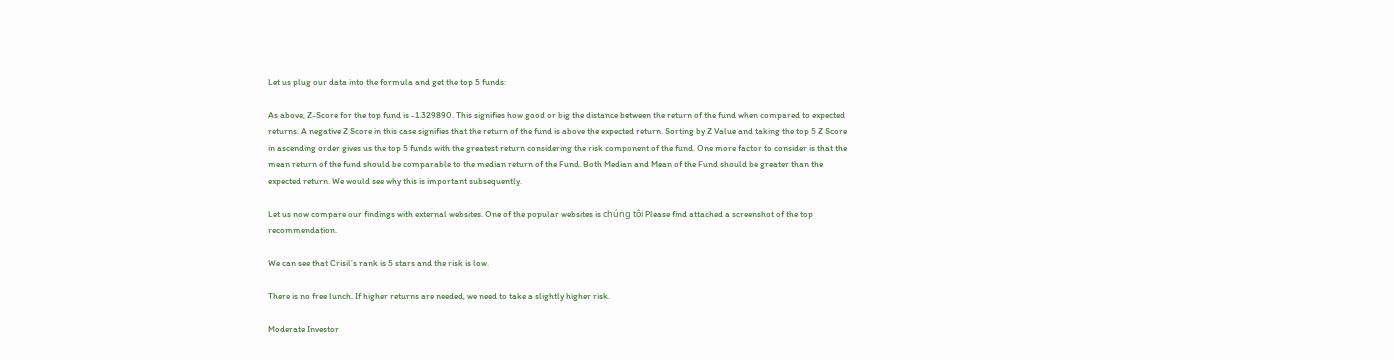Let us plug our data into the formula and get the top 5 funds:

As above, Z-Score for the top fund is -1.329890. This signifies how good or big the distance between the return of the fund when compared to expected returns. A negative Z Score in this case signifies that the return of the fund is above the expected return. Sorting by Z Value and taking the top 5 Z Score in ascending order gives us the top 5 funds with the greatest return considering the risk component of the fund. One more factor to consider is that the mean return of the fund should be comparable to the median return of the Fund. Both Median and Mean of the Fund should be greater than the expected return. We would see why this is important subsequently.

Let us now compare our findings with external websites. One of the popular websites is chúng tôi Please find attached a screenshot of the top recommendation.

We can see that Crisil’s rank is 5 stars and the risk is low.

There is no free lunch. If higher returns are needed, we need to take a slightly higher risk.

Moderate Investor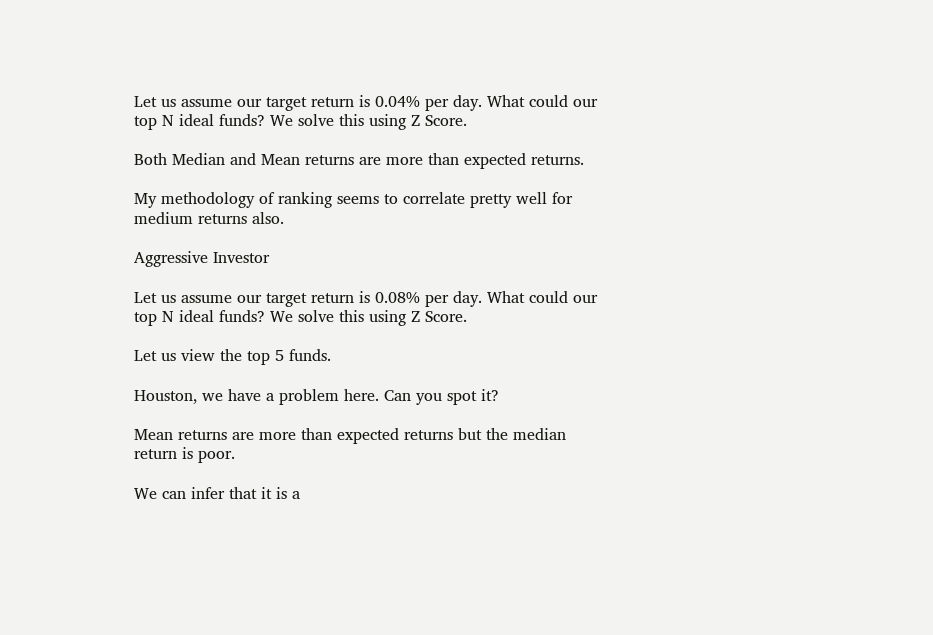Let us assume our target return is 0.04% per day. What could our top N ideal funds? We solve this using Z Score.

Both Median and Mean returns are more than expected returns.

My methodology of ranking seems to correlate pretty well for medium returns also.

Aggressive Investor

Let us assume our target return is 0.08% per day. What could our top N ideal funds? We solve this using Z Score.

Let us view the top 5 funds.

Houston, we have a problem here. Can you spot it?

Mean returns are more than expected returns but the median return is poor.

We can infer that it is a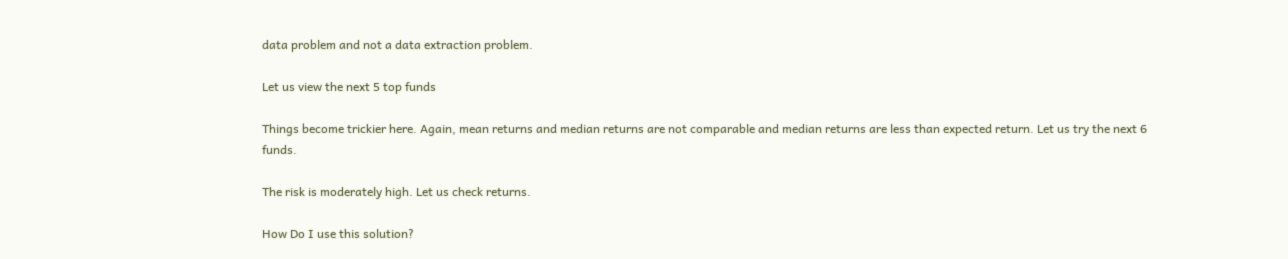data problem and not a data extraction problem.

Let us view the next 5 top funds

Things become trickier here. Again, mean returns and median returns are not comparable and median returns are less than expected return. Let us try the next 6 funds.

The risk is moderately high. Let us check returns.

How Do I use this solution?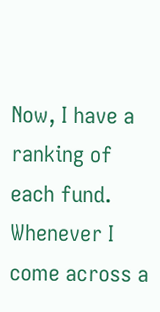Now, I have a ranking of each fund. Whenever I come across a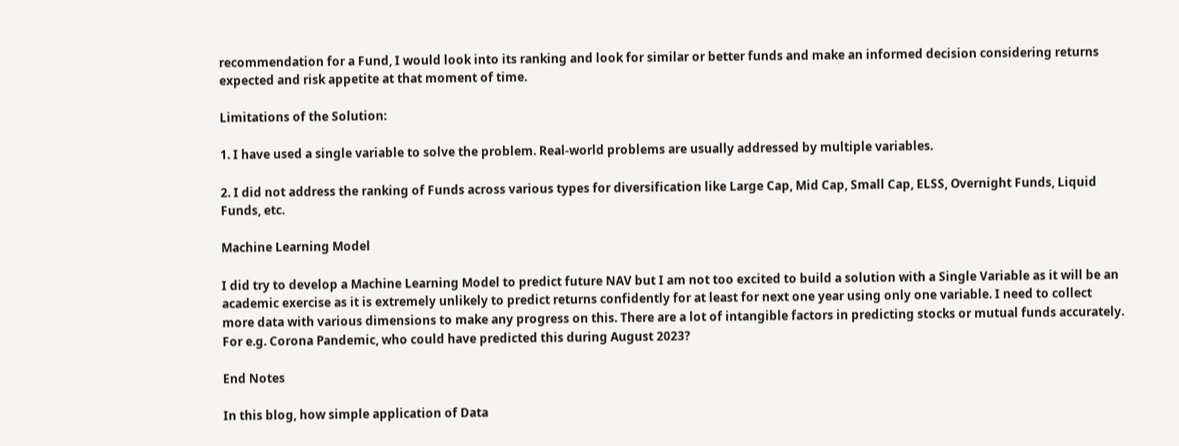recommendation for a Fund, I would look into its ranking and look for similar or better funds and make an informed decision considering returns expected and risk appetite at that moment of time.

Limitations of the Solution:

1. I have used a single variable to solve the problem. Real-world problems are usually addressed by multiple variables.

2. I did not address the ranking of Funds across various types for diversification like Large Cap, Mid Cap, Small Cap, ELSS, Overnight Funds, Liquid Funds, etc.

Machine Learning Model

I did try to develop a Machine Learning Model to predict future NAV but I am not too excited to build a solution with a Single Variable as it will be an academic exercise as it is extremely unlikely to predict returns confidently for at least for next one year using only one variable. I need to collect more data with various dimensions to make any progress on this. There are a lot of intangible factors in predicting stocks or mutual funds accurately. For e.g. Corona Pandemic, who could have predicted this during August 2023?

End Notes

In this blog, how simple application of Data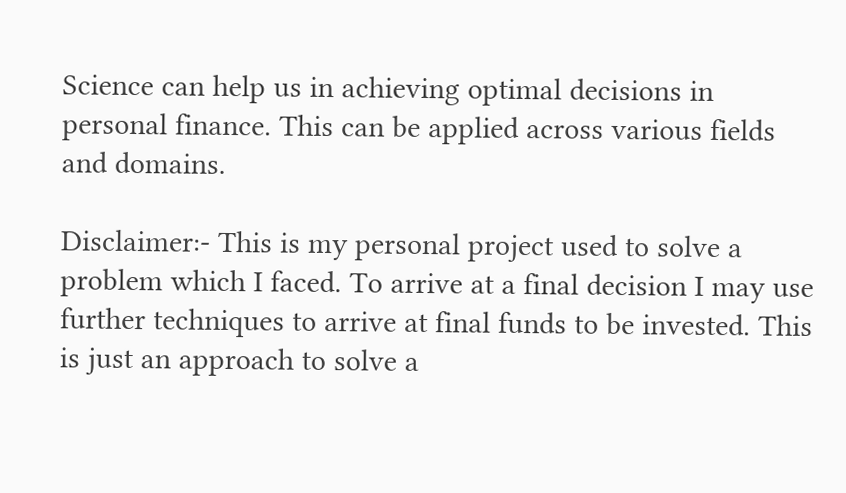Science can help us in achieving optimal decisions in personal finance. This can be applied across various fields and domains.

Disclaimer:- This is my personal project used to solve a problem which I faced. To arrive at a final decision I may use further techniques to arrive at final funds to be invested. This is just an approach to solve a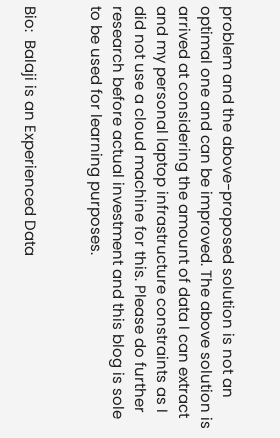problem and the above-proposed solution is not an optimal one and can be improved. The above solution is arrived at considering the amount of data I can extract and my personal laptop infrastructure constraints as I did not use a cloud machine for this. Please do further research before actual investment and this blog is sole to be used for learning purposes.


Bio:  Balaji is an Experienced Data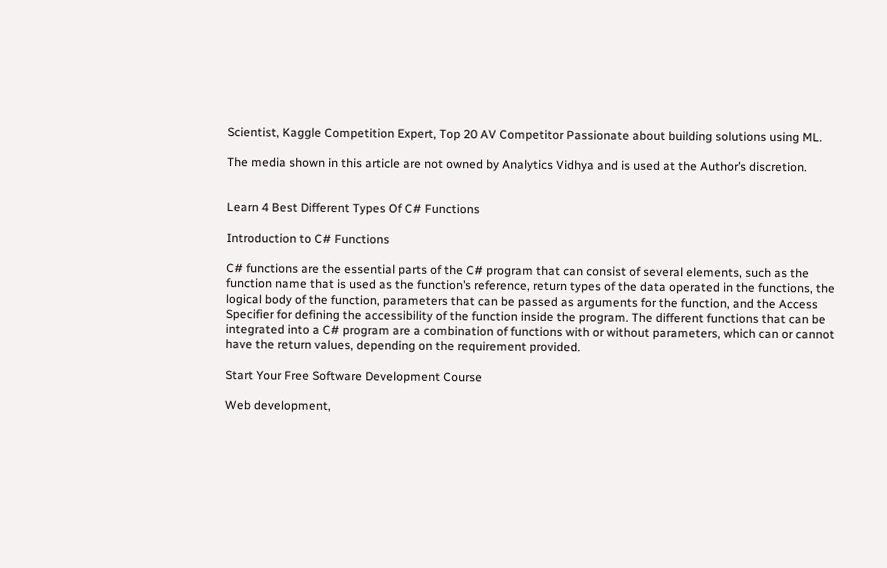Scientist, Kaggle Competition Expert, Top 20 AV Competitor Passionate about building solutions using ML.

The media shown in this article are not owned by Analytics Vidhya and is used at the Author’s discretion.


Learn 4 Best Different Types Of C# Functions

Introduction to C# Functions

C# functions are the essential parts of the C# program that can consist of several elements, such as the function name that is used as the function’s reference, return types of the data operated in the functions, the logical body of the function, parameters that can be passed as arguments for the function, and the Access Specifier for defining the accessibility of the function inside the program. The different functions that can be integrated into a C# program are a combination of functions with or without parameters, which can or cannot have the return values, depending on the requirement provided.

Start Your Free Software Development Course

Web development,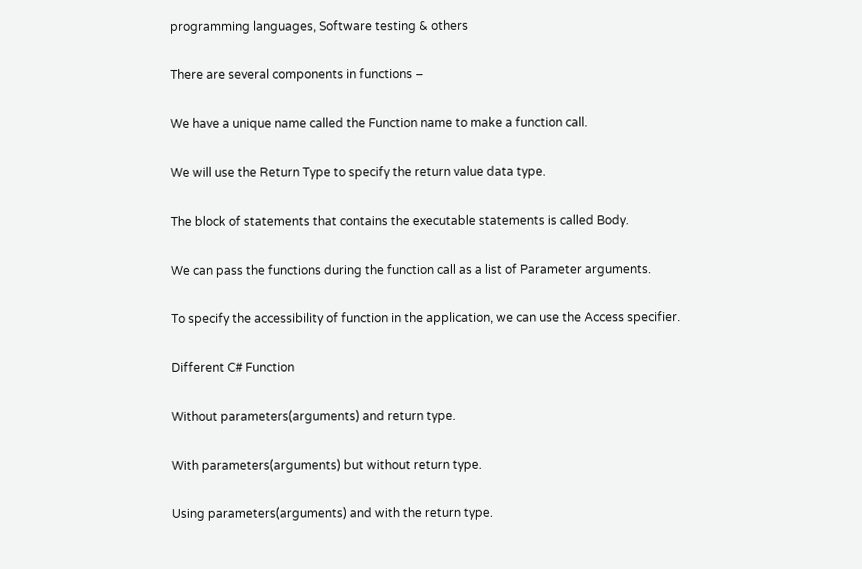programming languages, Software testing & others

There are several components in functions –

We have a unique name called the Function name to make a function call.

We will use the Return Type to specify the return value data type.

The block of statements that contains the executable statements is called Body.

We can pass the functions during the function call as a list of Parameter arguments.

To specify the accessibility of function in the application, we can use the Access specifier.

Different C# Function

Without parameters(arguments) and return type.

With parameters(arguments) but without return type.

Using parameters(arguments) and with the return type.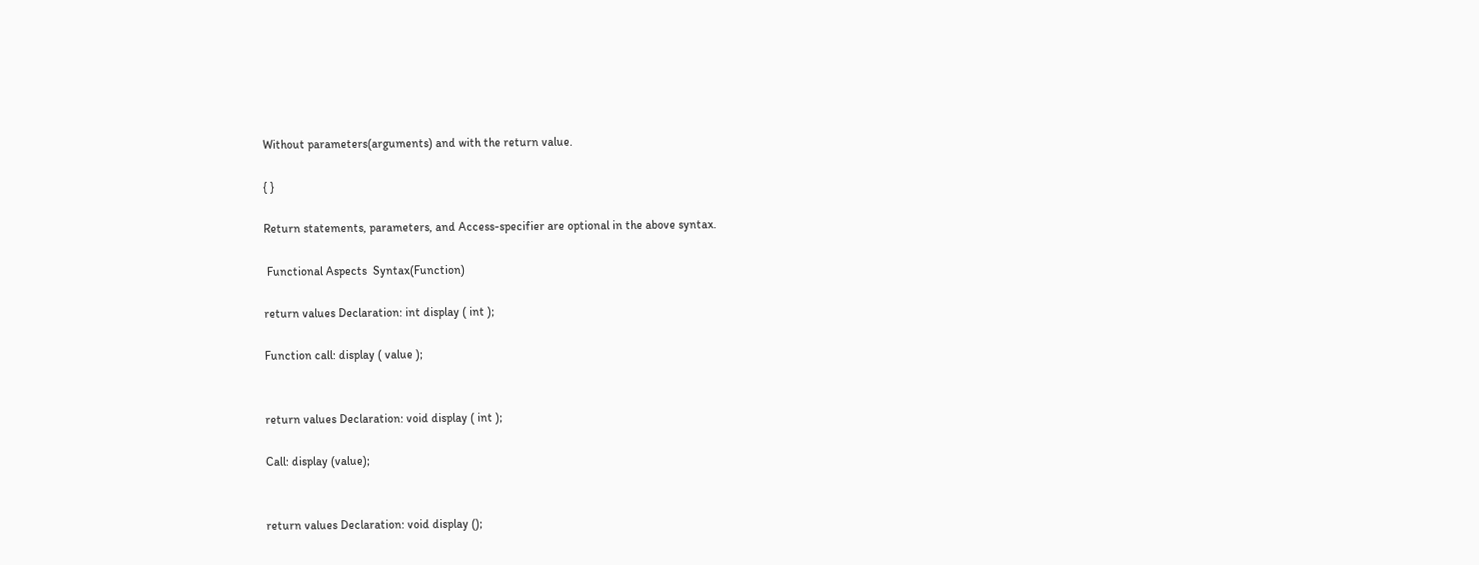Without parameters(arguments) and with the return value.

{ }

Return statements, parameters, and Access-specifier are optional in the above syntax.

 Functional Aspects  Syntax(Function)

return values Declaration: int display ( int );

Function call: display ( value );


return values Declaration: void display ( int );

Call: display (value);


return values Declaration: void display ();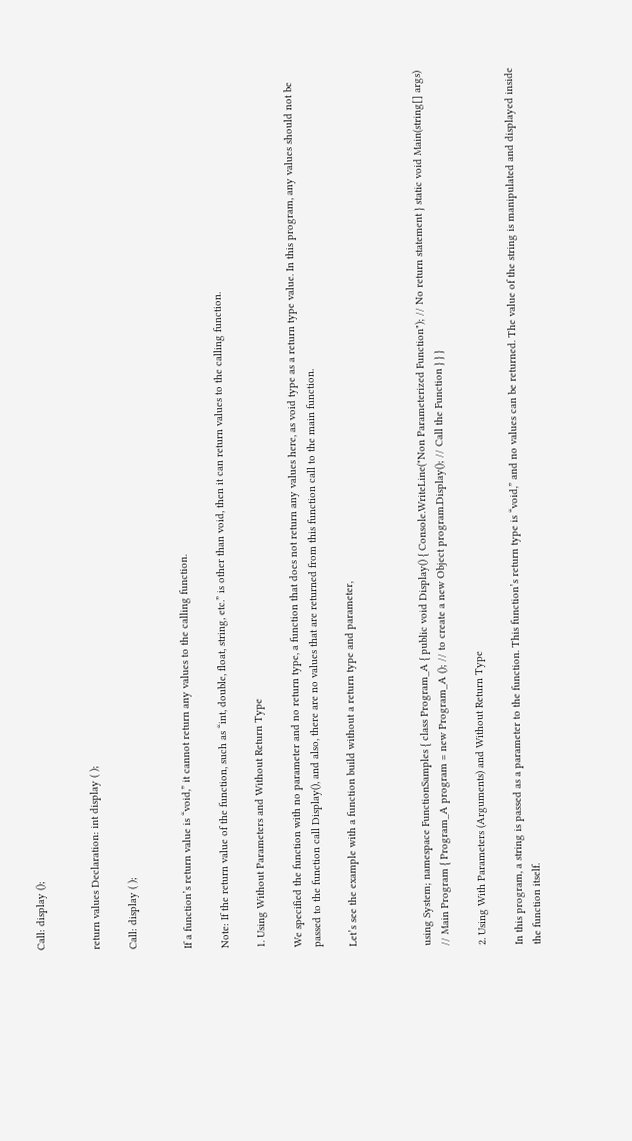Call: display ();


return values Declaration: int display ( );

Call: display ( );


If a function’s return value is “void,” it cannot return any values to the calling function.

Note: If the return value of the function, such as “int, double, float, string, etc.” is other than void, then it can return values to the calling function.

1. Using Without Parameters and Without Return Type

We specified the function with no parameter and no return type, a function that does not return any values here, as void type as a return type value. In this program, any values should not be passed to the function call Display(), and also, there are no values that are returned from this function call to the main function.

Let’s see the example with a function build without a return type and parameter,



using System; namespace FunctionSamples { class Program_A { public void Display() { Console.WriteLine("Non Parameterized Function"); // No return statement } static void Main(string[] args) // Main Program { Program_A program = new Program_A (); // to create a new Object program.Display(); // Call the Function } } }

2. Using With Parameters (Arguments) and Without Return Type

In this program, a string is passed as a parameter to the function. This function’s return type is “void,” and no values can be returned. The value of the string is manipulated and displayed inside the function itself.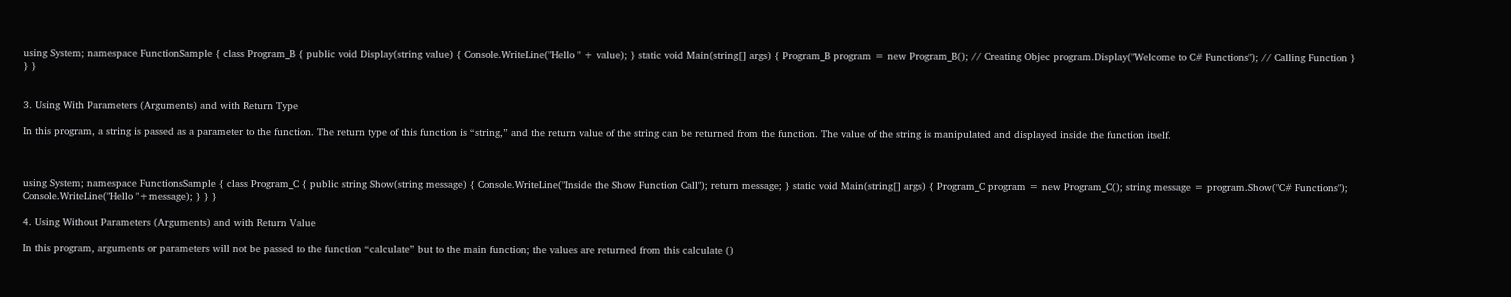using System; namespace FunctionSample { class Program_B { public void Display(string value) { Console.WriteLine("Hello " + value); } static void Main(string[] args) { Program_B program = new Program_B(); // Creating Objec program.Display("Welcome to C# Functions"); // Calling Function } } }


3. Using With Parameters (Arguments) and with Return Type

In this program, a string is passed as a parameter to the function. The return type of this function is “string,” and the return value of the string can be returned from the function. The value of the string is manipulated and displayed inside the function itself.



using System; namespace FunctionsSample { class Program_C { public string Show(string message) { Console.WriteLine("Inside the Show Function Call"); return message; } static void Main(string[] args) { Program_C program = new Program_C(); string message = program.Show("C# Functions"); Console.WriteLine("Hello "+message); } } }

4. Using Without Parameters (Arguments) and with Return Value

In this program, arguments or parameters will not be passed to the function “calculate” but to the main function; the values are returned from this calculate ()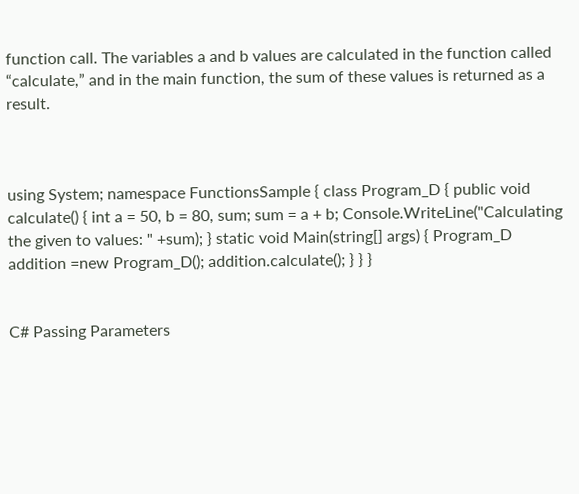function call. The variables a and b values are calculated in the function called “calculate,” and in the main function, the sum of these values is returned as a result.



using System; namespace FunctionsSample { class Program_D { public void calculate() { int a = 50, b = 80, sum; sum = a + b; Console.WriteLine("Calculating the given to values: " +sum); } static void Main(string[] args) { Program_D addition =new Program_D(); addition.calculate(); } } }


C# Passing Parameters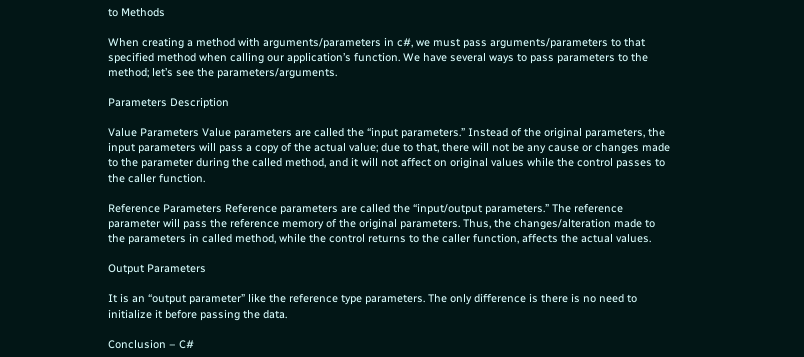to Methods

When creating a method with arguments/parameters in c#, we must pass arguments/parameters to that specified method when calling our application’s function. We have several ways to pass parameters to the method; let’s see the parameters/arguments.

Parameters Description

Value Parameters Value parameters are called the “input parameters.” Instead of the original parameters, the input parameters will pass a copy of the actual value; due to that, there will not be any cause or changes made to the parameter during the called method, and it will not affect on original values while the control passes to the caller function.

Reference Parameters Reference parameters are called the “input/output parameters.” The reference parameter will pass the reference memory of the original parameters. Thus, the changes/alteration made to the parameters in called method, while the control returns to the caller function, affects the actual values.

Output Parameters

It is an “output parameter” like the reference type parameters. The only difference is there is no need to initialize it before passing the data.

Conclusion – C#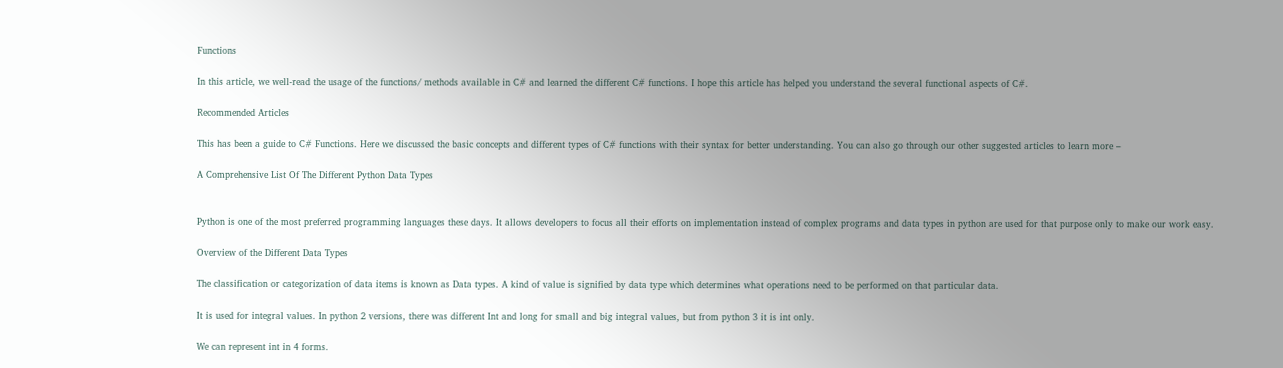Functions

In this article, we well-read the usage of the functions/ methods available in C# and learned the different C# functions. I hope this article has helped you understand the several functional aspects of C#.

Recommended Articles

This has been a guide to C# Functions. Here we discussed the basic concepts and different types of C# functions with their syntax for better understanding. You can also go through our other suggested articles to learn more –

A Comprehensive List Of The Different Python Data Types


Python is one of the most preferred programming languages these days. It allows developers to focus all their efforts on implementation instead of complex programs and data types in python are used for that purpose only to make our work easy.

Overview of the Different Data Types

The classification or categorization of data items is known as Data types. A kind of value is signified by data type which determines what operations need to be performed on that particular data.

It is used for integral values. In python 2 versions, there was different Int and long for small and big integral values, but from python 3 it is int only.

We can represent int in 4 forms.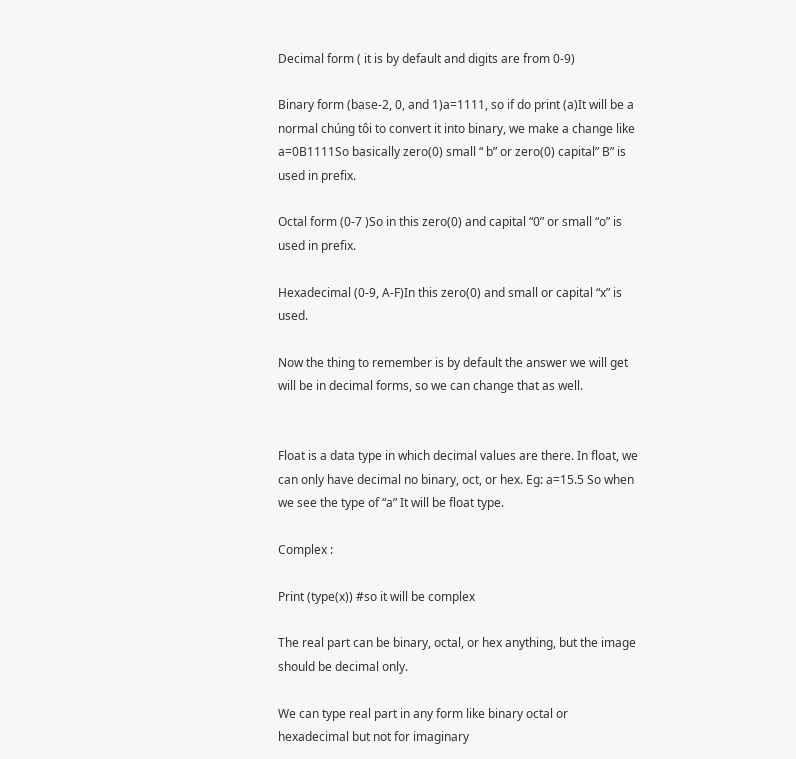Decimal form ( it is by default and digits are from 0-9)

Binary form (base-2, 0, and 1)a=1111, so if do print (a)It will be a normal chúng tôi to convert it into binary, we make a change like a=0B1111So basically zero(0) small “ b” or zero(0) capital” B” is used in prefix.

Octal form (0-7 )So in this zero(0) and capital “0” or small “o” is used in prefix.

Hexadecimal (0-9, A-F)In this zero(0) and small or capital “x” is used.

Now the thing to remember is by default the answer we will get will be in decimal forms, so we can change that as well.


Float is a data type in which decimal values are there. In float, we can only have decimal no binary, oct, or hex. Eg: a=15.5 So when we see the type of “a” It will be float type.

Complex :

Print (type(x)) #so it will be complex

The real part can be binary, octal, or hex anything, but the image should be decimal only.

We can type real part in any form like binary octal or hexadecimal but not for imaginary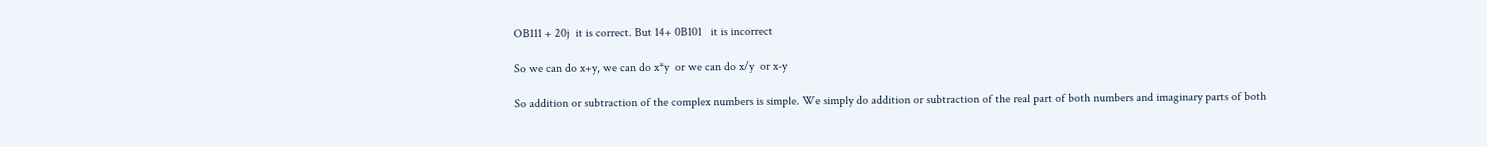OB111 + 20j  it is correct. But 14+ 0B101   it is incorrect

So we can do x+y, we can do x*y  or we can do x/y  or x-y

So addition or subtraction of the complex numbers is simple. We simply do addition or subtraction of the real part of both numbers and imaginary parts of both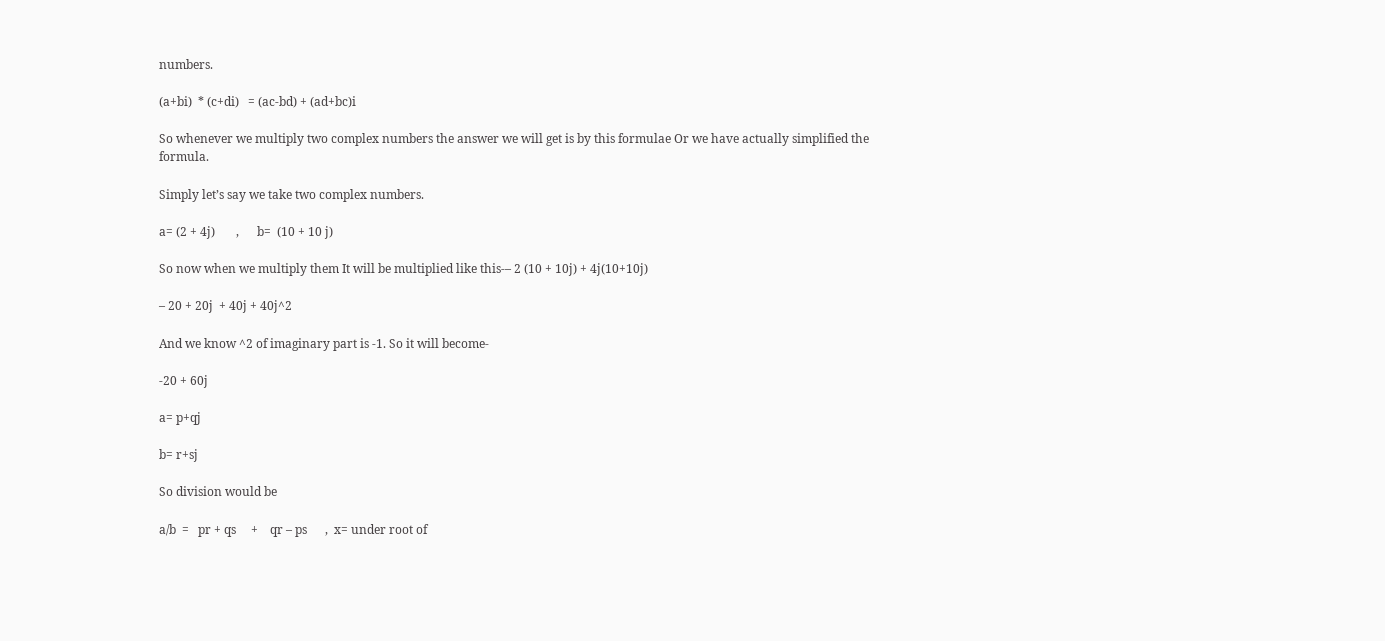numbers.

(a+bi)  * (c+di)   = (ac-bd) + (ad+bc)i

So whenever we multiply two complex numbers the answer we will get is by this formulae Or we have actually simplified the formula.

Simply let’s say we take two complex numbers.

a= (2 + 4j)       ,      b=  (10 + 10 j)

So now when we multiply them It will be multiplied like this-– 2 (10 + 10j) + 4j(10+10j)

– 20 + 20j  + 40j + 40j^2

And we know ^2 of imaginary part is -1. So it will become-

-20 + 60j

a= p+qj

b= r+sj

So division would be

a/b  =   pr + qs     +    qr – ps      ,  x= under root of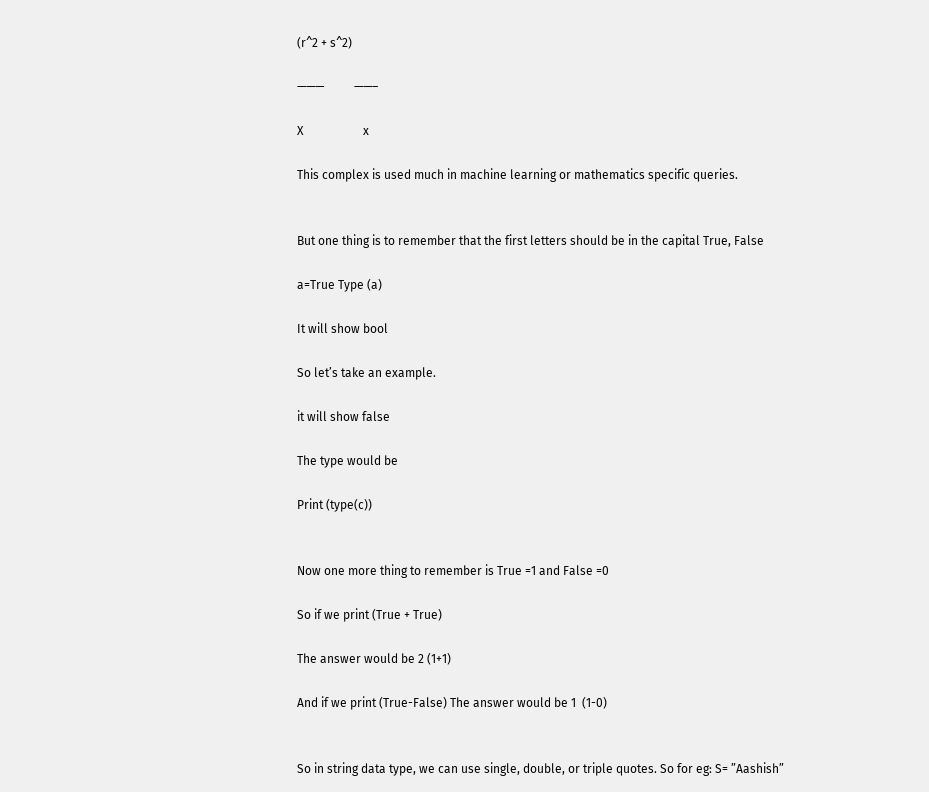(r^2 + s^2)

———          ——–

X                    x

This complex is used much in machine learning or mathematics specific queries.


But one thing is to remember that the first letters should be in the capital True, False

a=True Type (a)

It will show bool

So let’s take an example.

it will show false

The type would be

Print (type(c))


Now one more thing to remember is True =1 and False =0

So if we print (True + True)

The answer would be 2 (1+1)

And if we print (True-False) The answer would be 1  (1-0)


So in string data type, we can use single, double, or triple quotes. So for eg: S= ”Aashish”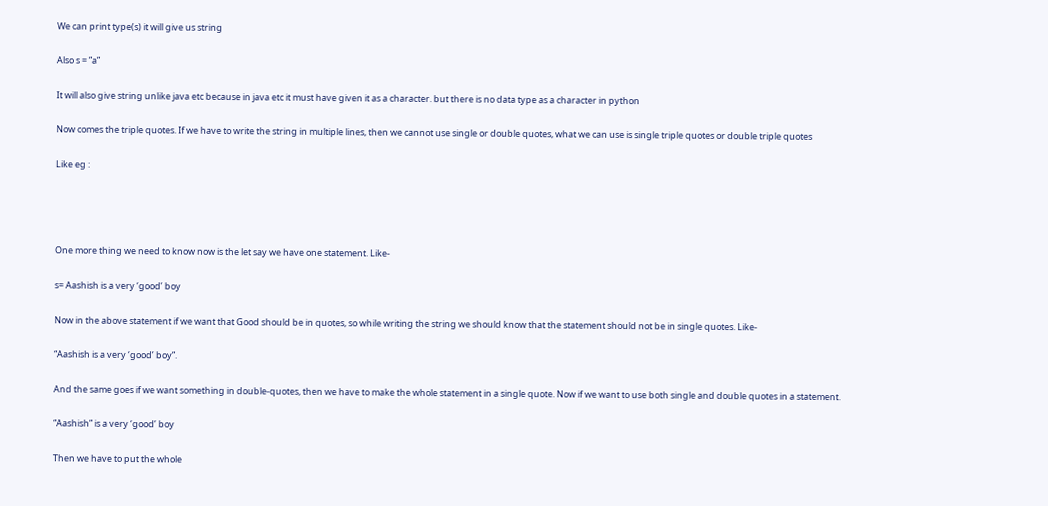We can print type(s) it will give us string

Also s = ”a”

It will also give string unlike java etc because in java etc it must have given it as a character. but there is no data type as a character in python

Now comes the triple quotes. If we have to write the string in multiple lines, then we cannot use single or double quotes, what we can use is single triple quotes or double triple quotes

Like eg :




One more thing we need to know now is the let say we have one statement. Like-

s= Aashish is a very ‘good’ boy

Now in the above statement if we want that Good should be in quotes, so while writing the string we should know that the statement should not be in single quotes. Like-

“Aashish is a very ‘good’ boy”.

And the same goes if we want something in double-quotes, then we have to make the whole statement in a single quote. Now if we want to use both single and double quotes in a statement.

“Aashish” is a very ‘good’ boy

Then we have to put the whole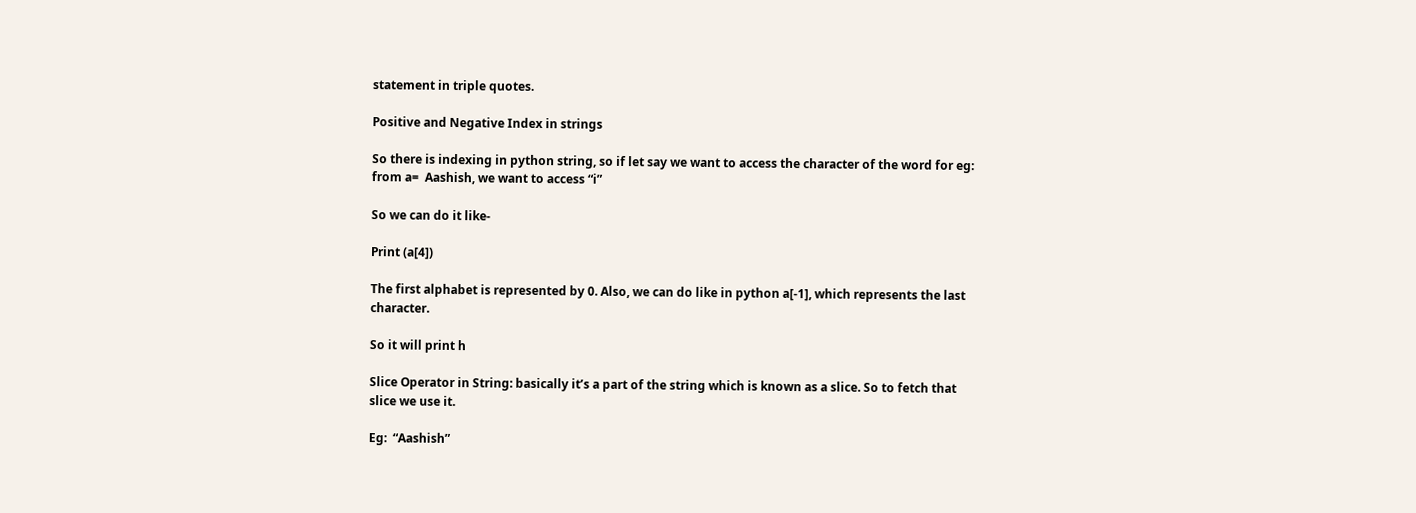statement in triple quotes.

Positive and Negative Index in strings

So there is indexing in python string, so if let say we want to access the character of the word for eg: from a=  Aashish, we want to access “i”

So we can do it like-

Print (a[4])

The first alphabet is represented by 0. Also, we can do like in python a[-1], which represents the last character.

So it will print h

Slice Operator in String: basically it’s a part of the string which is known as a slice. So to fetch that slice we use it.

Eg:  “Aashish”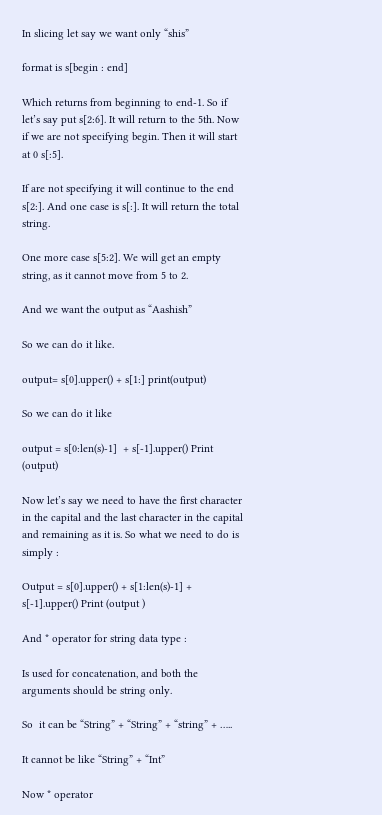In slicing let say we want only “shis”

format is s[begin : end]

Which returns from beginning to end-1. So if let’s say put s[2:6]. It will return to the 5th. Now if we are not specifying begin. Then it will start at 0 s[:5].

If are not specifying it will continue to the end s[2:]. And one case is s[:]. It will return the total string.

One more case s[5:2]. We will get an empty string, as it cannot move from 5 to 2.

And we want the output as “Aashish”

So we can do it like.

output= s[0].upper() + s[1:] print(output)

So we can do it like

output = s[0:len(s)-1]  + s[-1].upper() Print (output)

Now let’s say we need to have the first character in the capital and the last character in the capital and remaining as it is. So what we need to do is simply :

Output = s[0].upper() + s[1:len(s)-1] + s[-1].upper() Print (output )

And * operator for string data type :

Is used for concatenation, and both the arguments should be string only.

So  it can be “String” + “String” + “string” + …..

It cannot be like “String” + “Int”

Now * operator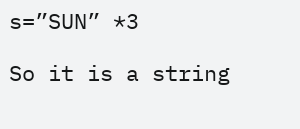s=”SUN” *3

So it is a string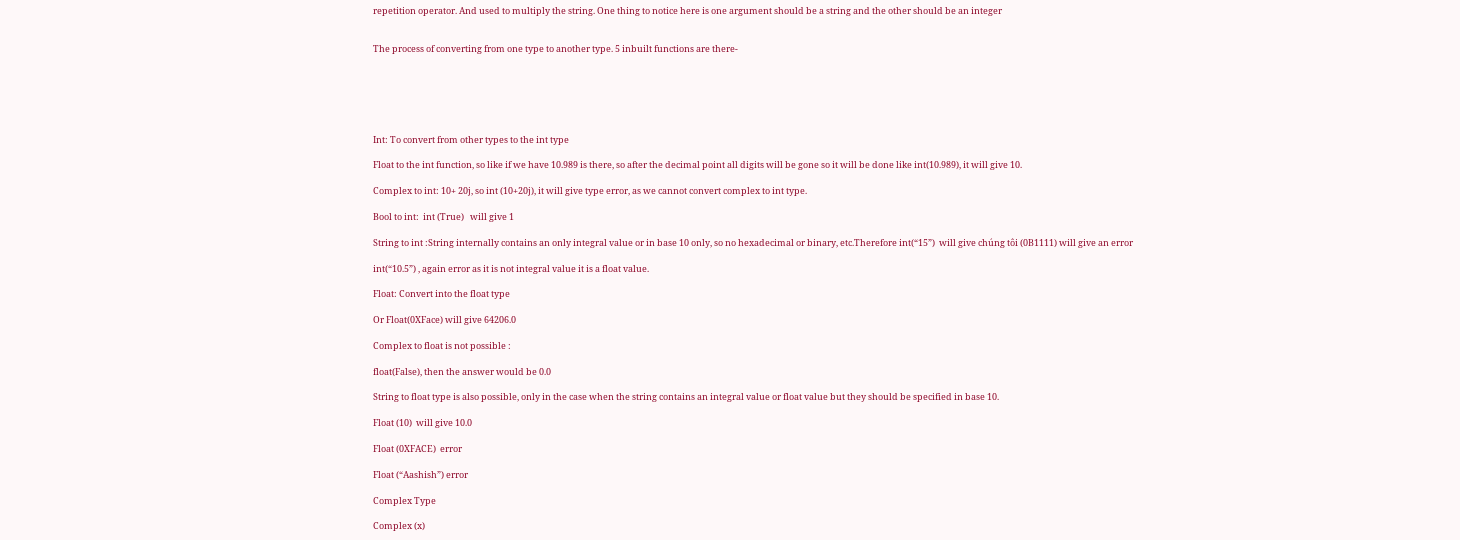repetition operator. And used to multiply the string. One thing to notice here is one argument should be a string and the other should be an integer


The process of converting from one type to another type. 5 inbuilt functions are there-






Int: To convert from other types to the int type

Float to the int function, so like if we have 10.989 is there, so after the decimal point all digits will be gone so it will be done like int(10.989), it will give 10.

Complex to int: 10+ 20j, so int (10+20j), it will give type error, as we cannot convert complex to int type.

Bool to int:  int (True)   will give 1

String to int :String internally contains an only integral value or in base 10 only, so no hexadecimal or binary, etc.Therefore int(“15”)  will give chúng tôi (0B1111) will give an error

int(“10.5”) , again error as it is not integral value it is a float value.

Float: Convert into the float type

Or Float(0XFace) will give 64206.0

Complex to float is not possible :

float(False), then the answer would be 0.0

String to float type is also possible, only in the case when the string contains an integral value or float value but they should be specified in base 10.

Float (10)  will give 10.0

Float (0XFACE)  error

Float (“Aashish”) error

Complex Type

Complex (x)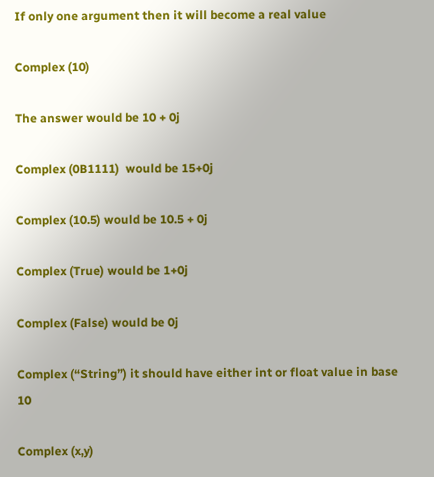If only one argument then it will become a real value

Complex (10)

The answer would be 10 + 0j

Complex (0B1111)  would be 15+0j

Complex (10.5) would be 10.5 + 0j

Complex (True) would be 1+0j

Complex (False) would be 0j

Complex (“String”) it should have either int or float value in base 10

Complex (x,y)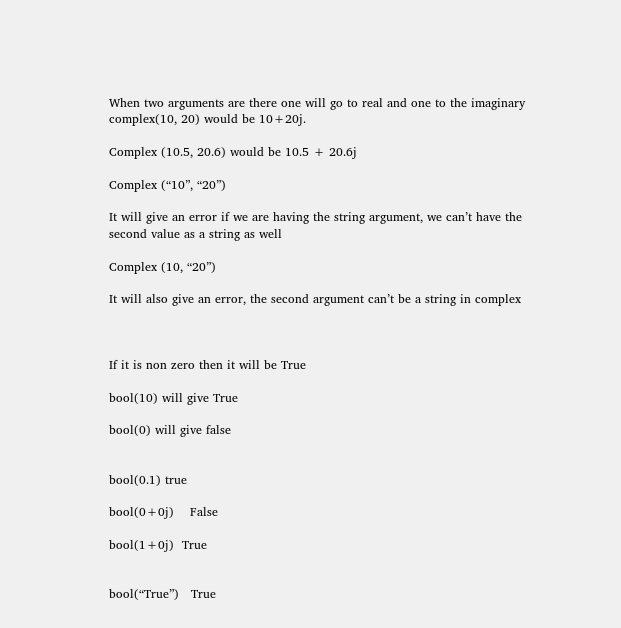When two arguments are there one will go to real and one to the imaginary complex(10, 20) would be 10+20j.

Complex (10.5, 20.6) would be 10.5 + 20.6j

Complex (“10”, “20”)

It will give an error if we are having the string argument, we can’t have the second value as a string as well

Complex (10, “20”)

It will also give an error, the second argument can’t be a string in complex



If it is non zero then it will be True

bool(10) will give True

bool(0) will give false


bool(0.1) true

bool(0+0j)    False

bool(1+0j)  True


bool(“True”)   True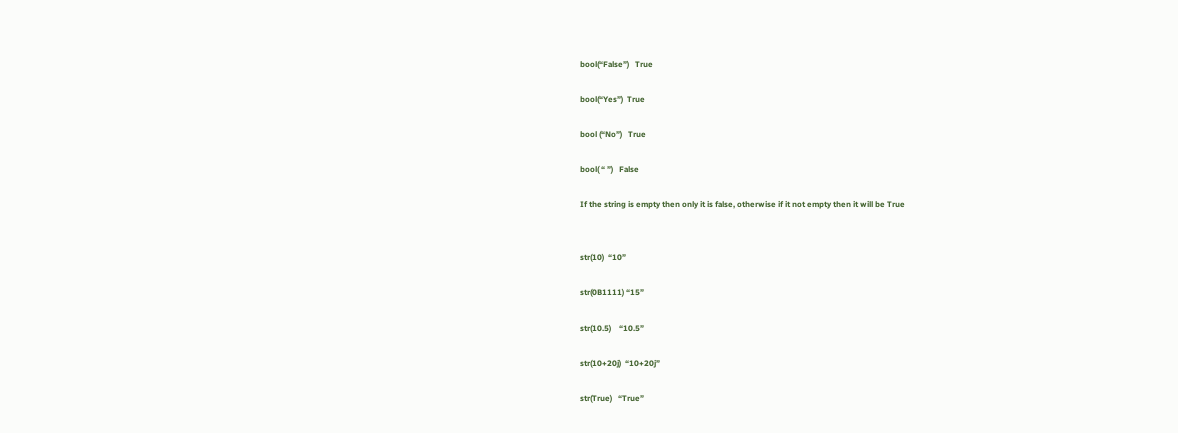bool(“False”)   True

bool(“Yes”)  True

bool (“No”)   True

bool( “ ”)   False

If the string is empty then only it is false, otherwise if it not empty then it will be True


str(10)  “10”

str(0B1111) “15”

str(10.5)    “10.5”

str(10+20j)  “10+20j”

str(True)   “True”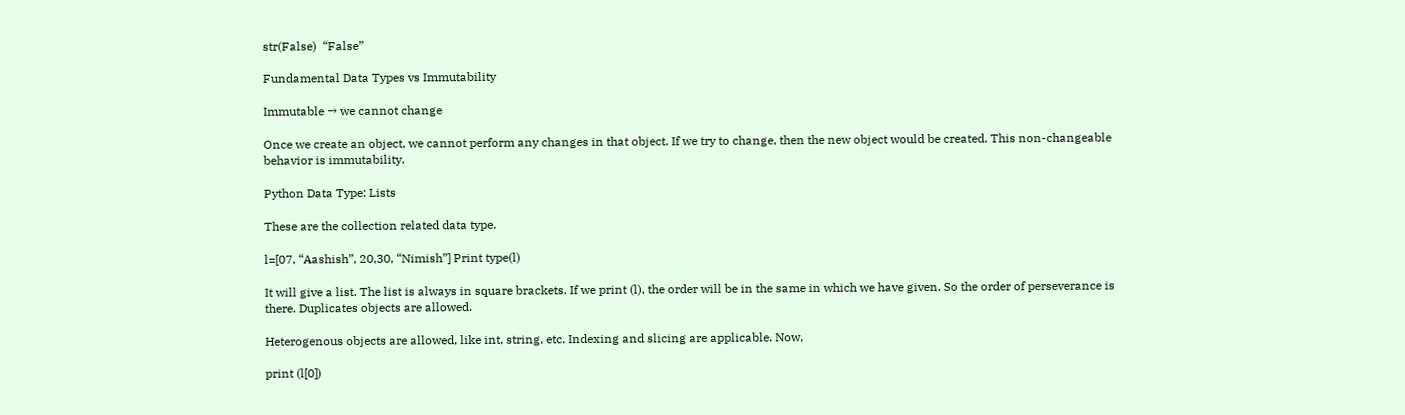str(False)  “False”

Fundamental Data Types vs Immutability

Immutable → we cannot change

Once we create an object, we cannot perform any changes in that object. If we try to change, then the new object would be created. This non-changeable behavior is immutability.

Python Data Type: Lists

These are the collection related data type.

l=[07, “Aashish”, 20,30, “Nimish”] Print type(l)

It will give a list. The list is always in square brackets. If we print (l), the order will be in the same in which we have given. So the order of perseverance is there. Duplicates objects are allowed.

Heterogenous objects are allowed, like int, string, etc. Indexing and slicing are applicable. Now,

print (l[0])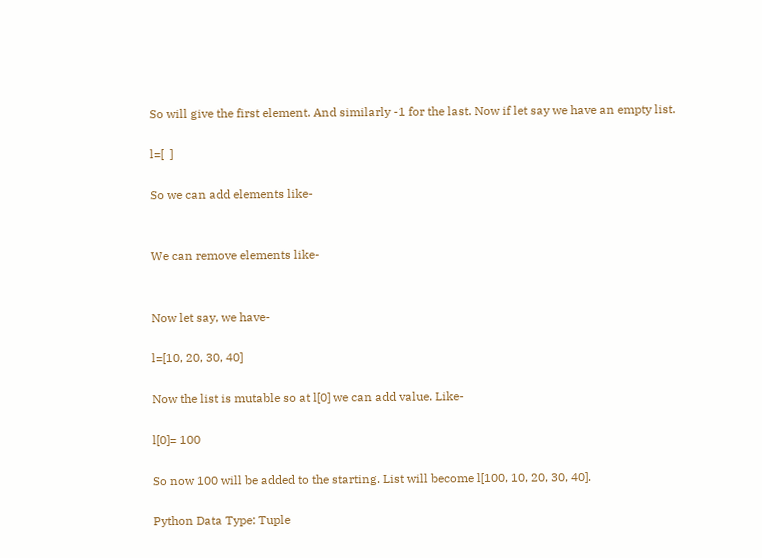So will give the first element. And similarly -1 for the last. Now if let say we have an empty list.

l=[  ]

So we can add elements like-


We can remove elements like-


Now let say, we have-

l=[10, 20, 30, 40]

Now the list is mutable so at l[0] we can add value. Like-

l[0]= 100

So now 100 will be added to the starting. List will become l[100, 10, 20, 30, 40].

Python Data Type: Tuple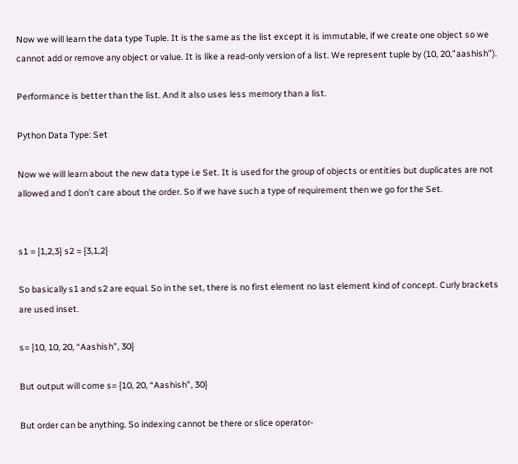Now we will learn the data type Tuple. It is the same as the list except it is immutable, if we create one object so we cannot add or remove any object or value. It is like a read-only version of a list. We represent tuple by (10, 20,”aashish”).

Performance is better than the list. And it also uses less memory than a list.

Python Data Type: Set

Now we will learn about the new data type i.e Set. It is used for the group of objects or entities but duplicates are not allowed and I don’t care about the order. So if we have such a type of requirement then we go for the Set.


s1 = {1,2,3} s2 = {3,1,2}

So basically s1 and s2 are equal. So in the set, there is no first element no last element kind of concept. Curly brackets are used inset.

s= {10, 10, 20, “Aashish”, 30}

But output will come s= {10, 20, “Aashish”, 30}

But order can be anything. So indexing cannot be there or slice operator-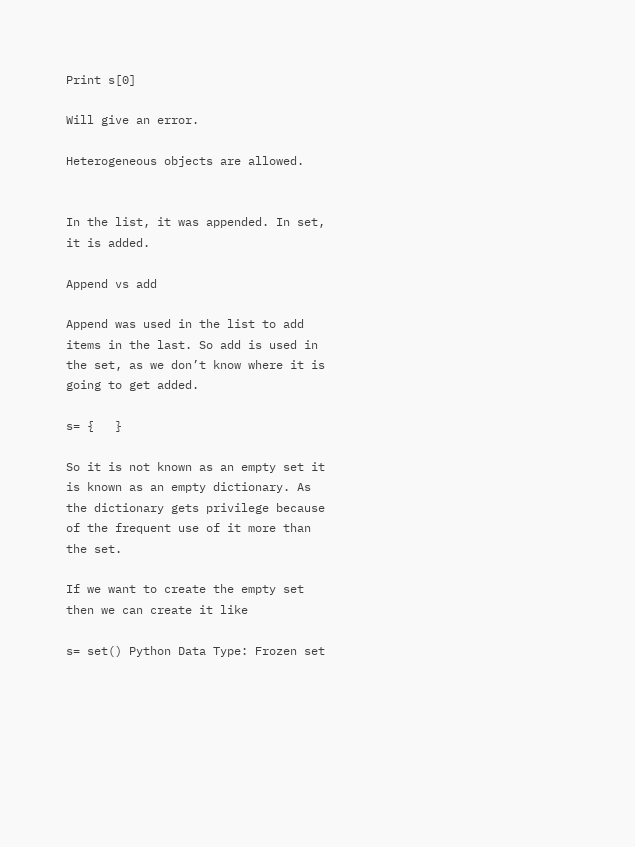Print s[0]

Will give an error.

Heterogeneous objects are allowed.


In the list, it was appended. In set, it is added.

Append vs add

Append was used in the list to add items in the last. So add is used in the set, as we don’t know where it is going to get added.

s= {   }

So it is not known as an empty set it is known as an empty dictionary. As the dictionary gets privilege because of the frequent use of it more than the set.

If we want to create the empty set then we can create it like

s= set() Python Data Type: Frozen set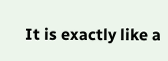It is exactly like a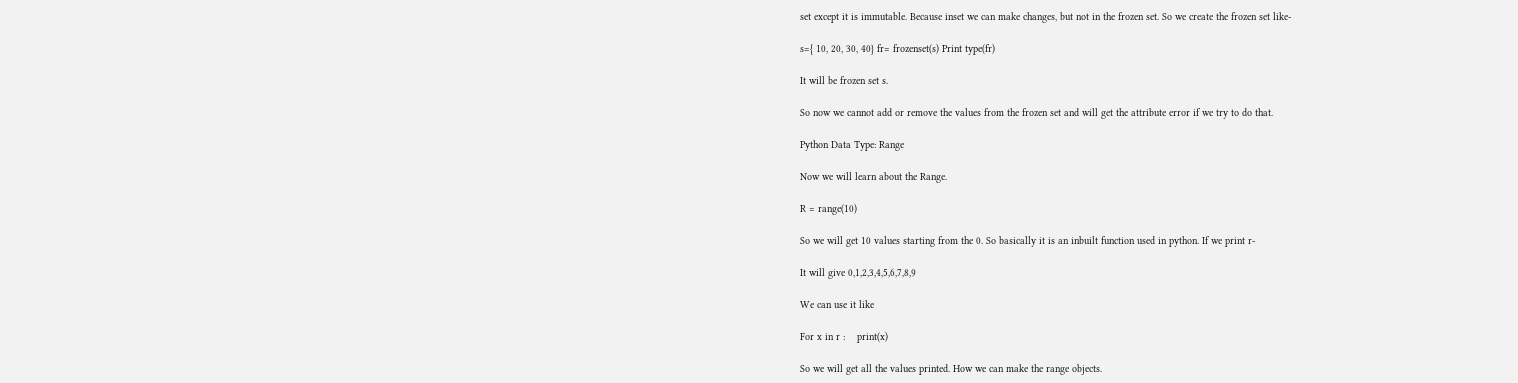set except it is immutable. Because inset we can make changes, but not in the frozen set. So we create the frozen set like-

s={ 10, 20, 30, 40} fr= frozenset(s) Print type(fr)

It will be frozen set s.

So now we cannot add or remove the values from the frozen set and will get the attribute error if we try to do that.

Python Data Type: Range

Now we will learn about the Range.

R = range(10)

So we will get 10 values starting from the 0. So basically it is an inbuilt function used in python. If we print r-

It will give 0,1,2,3,4,5,6,7,8,9

We can use it like

For x in r :    print(x)

So we will get all the values printed. How we can make the range objects.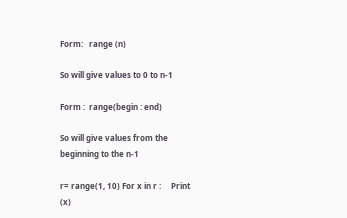Form:   range (n)

So will give values to 0 to n-1

Form :  range(begin : end)

So will give values from the beginning to the n-1

r= range(1, 10) For x in r :     Print (x)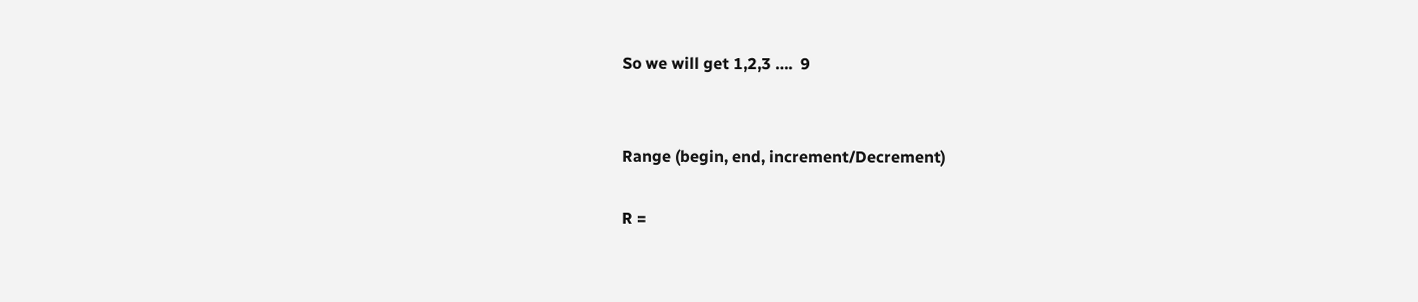So we will get 1,2,3 ….  9


Range (begin, end, increment/Decrement)

R =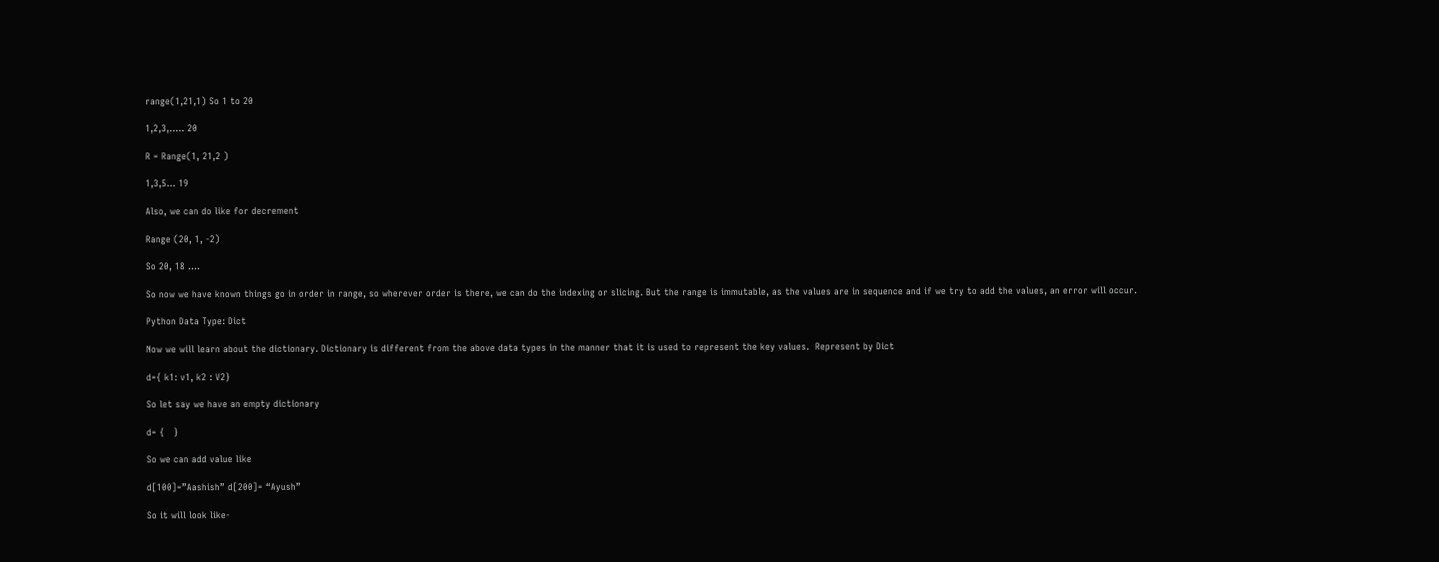range(1,21,1) So 1 to 20

1,2,3,….. 20

R = Range(1, 21,2 )

1,3,5… 19

Also, we can do like for decrement

Range (20, 1, -2)

So 20, 18 ….

So now we have known things go in order in range, so wherever order is there, we can do the indexing or slicing. But the range is immutable, as the values are in sequence and if we try to add the values, an error will occur.

Python Data Type: Dict

Now we will learn about the dictionary. Dictionary is different from the above data types in the manner that it is used to represent the key values.  Represent by Dict

d={ k1: v1, k2 : V2}

So let say we have an empty dictionary

d= {   }

So we can add value like

d[100]=”Aashish” d[200]= “Ayush”

So it will look like-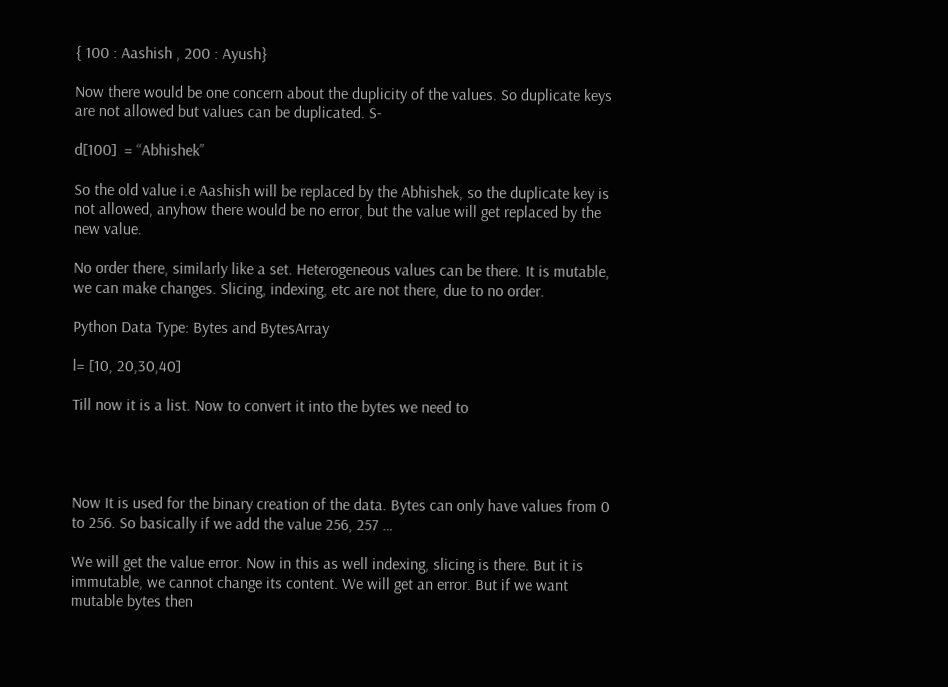{ 100 : Aashish , 200 : Ayush}

Now there would be one concern about the duplicity of the values. So duplicate keys are not allowed but values can be duplicated. S-

d[100]  = “Abhishek”

So the old value i.e Aashish will be replaced by the Abhishek, so the duplicate key is not allowed, anyhow there would be no error, but the value will get replaced by the new value.

No order there, similarly like a set. Heterogeneous values can be there. It is mutable, we can make changes. Slicing, indexing, etc are not there, due to no order.

Python Data Type: Bytes and BytesArray

l= [10, 20,30,40]

Till now it is a list. Now to convert it into the bytes we need to




Now It is used for the binary creation of the data. Bytes can only have values from 0 to 256. So basically if we add the value 256, 257 …

We will get the value error. Now in this as well indexing, slicing is there. But it is immutable, we cannot change its content. We will get an error. But if we want mutable bytes then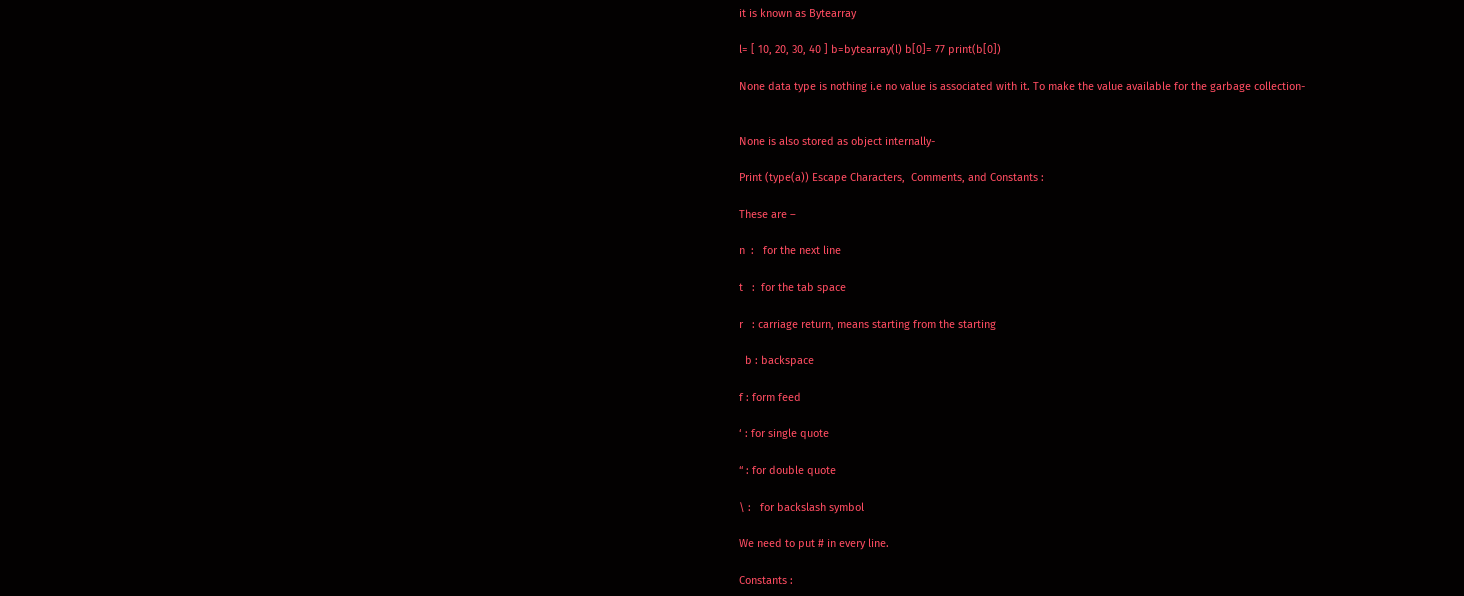it is known as Bytearray

l= [ 10, 20, 30, 40 ] b=bytearray(l) b[0]= 77 print(b[0])

None data type is nothing i.e no value is associated with it. To make the value available for the garbage collection-


None is also stored as object internally-

Print (type(a)) Escape Characters,  Comments, and Constants :

These are –

n  :   for the next line

t   :  for the tab space

r   : carriage return, means starting from the starting

  b : backspace

f : form feed

‘ : for single quote

“ : for double quote

\ :   for backslash symbol

We need to put # in every line.

Constants :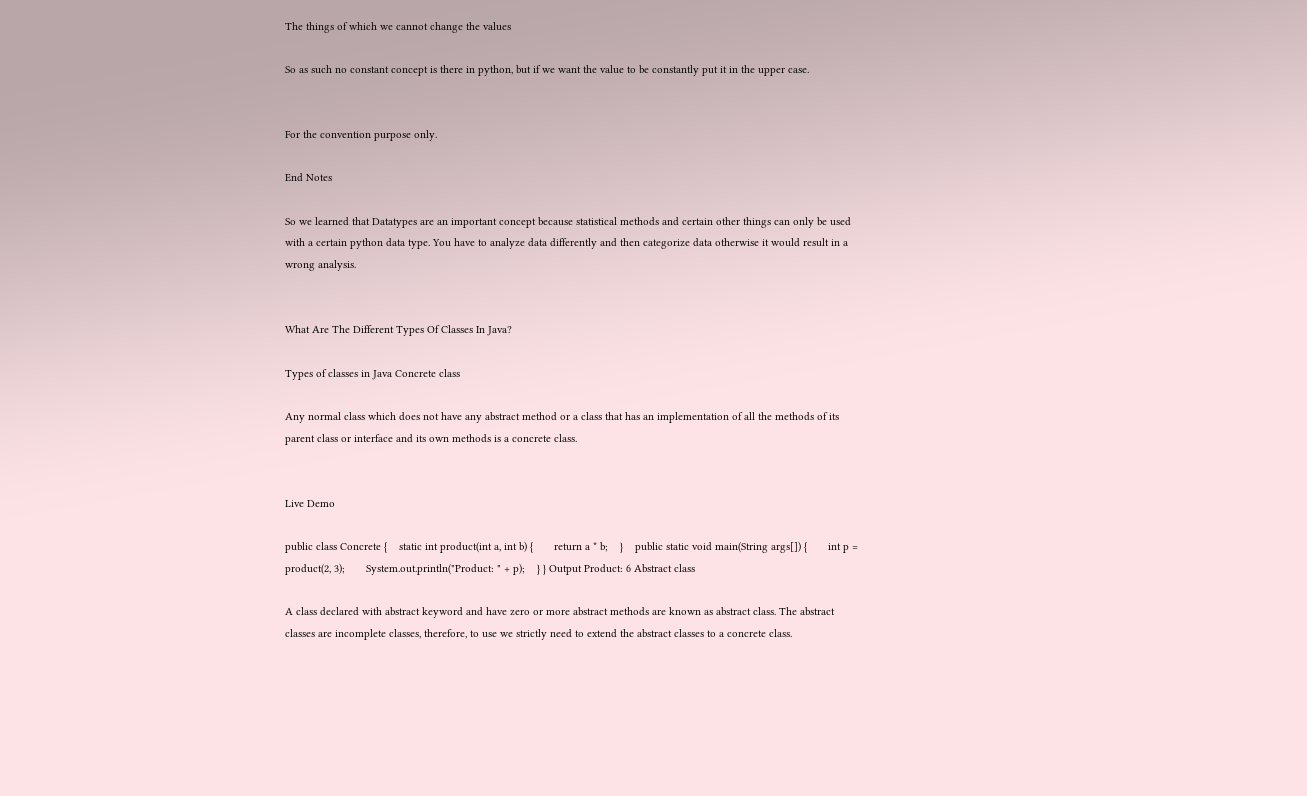The things of which we cannot change the values

So as such no constant concept is there in python, but if we want the value to be constantly put it in the upper case.


For the convention purpose only.

End Notes

So we learned that Datatypes are an important concept because statistical methods and certain other things can only be used with a certain python data type. You have to analyze data differently and then categorize data otherwise it would result in a wrong analysis.


What Are The Different Types Of Classes In Java?

Types of classes in Java Concrete class

Any normal class which does not have any abstract method or a class that has an implementation of all the methods of its parent class or interface and its own methods is a concrete class.


Live Demo

public class Concrete {    static int product(int a, int b) {       return a * b;    }    public static void main(String args[]) {       int p = product(2, 3);       System.out.println("Product: " + p);    } } Output Product: 6 Abstract class

A class declared with abstract keyword and have zero or more abstract methods are known as abstract class. The abstract classes are incomplete classes, therefore, to use we strictly need to extend the abstract classes to a concrete class.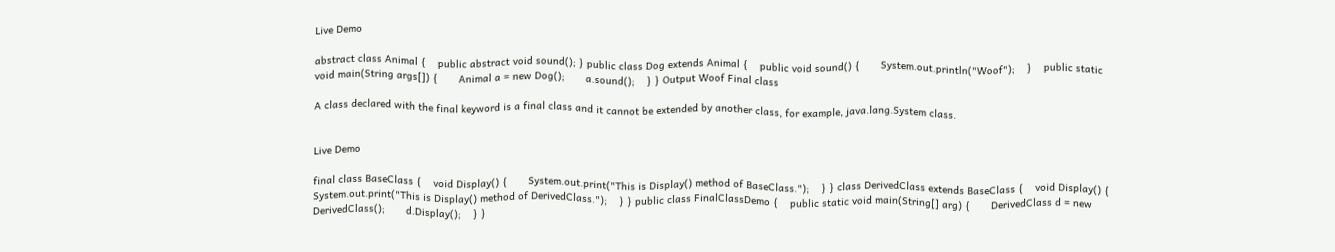Live Demo

abstract class Animal {    public abstract void sound(); } public class Dog extends Animal {    public void sound() {       System.out.println("Woof");    }    public static void main(String args[]) {       Animal a = new Dog();       a.sound();    } } Output Woof Final class

A class declared with the final keyword is a final class and it cannot be extended by another class, for example, java.lang.System class.


Live Demo

final class BaseClass {    void Display() {       System.out.print("This is Display() method of BaseClass.");    } } class DerivedClass extends BaseClass {    void Display() {       System.out.print("This is Display() method of DerivedClass.");    } } public class FinalClassDemo {    public static void main(String[] arg) {       DerivedClass d = new DerivedClass();       d.Display();    } }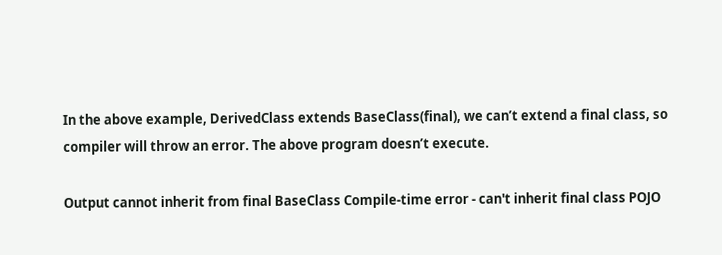In the above example, DerivedClass extends BaseClass(final), we can’t extend a final class, so compiler will throw an error. The above program doesn’t execute.

Output cannot inherit from final BaseClass Compile-time error - can't inherit final class POJO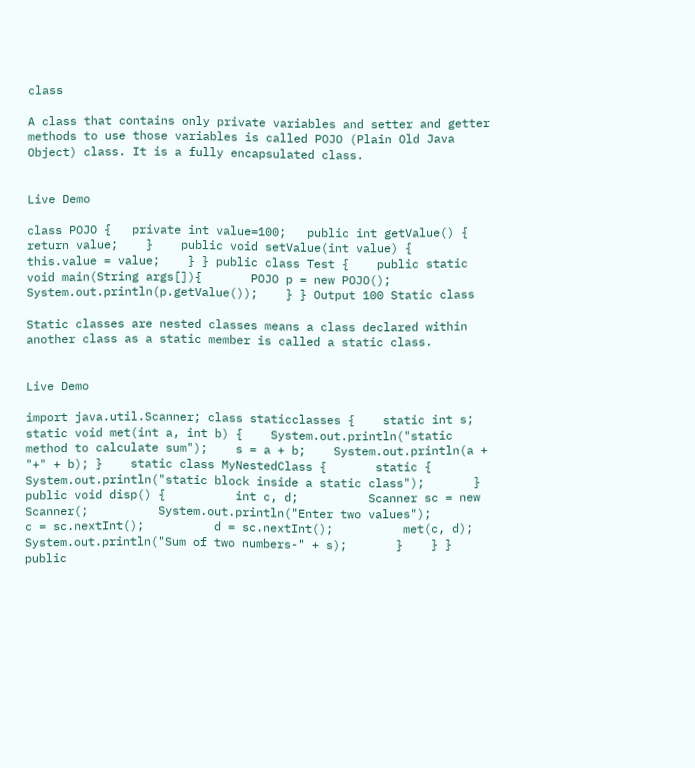class

A class that contains only private variables and setter and getter methods to use those variables is called POJO (Plain Old Java Object) class. It is a fully encapsulated class.


Live Demo

class POJO {   private int value=100;   public int getValue() {       return value;    }    public void setValue(int value) {       this.value = value;    } } public class Test {    public static void main(String args[]){       POJO p = new POJO();       System.out.println(p.getValue());    } } Output 100 Static class

Static classes are nested classes means a class declared within another class as a static member is called a static class.


Live Demo

import java.util.Scanner; class staticclasses {    static int s;    static void met(int a, int b) {    System.out.println("static method to calculate sum");    s = a + b;    System.out.println(a + "+" + b); }    static class MyNestedClass {       static {          System.out.println("static block inside a static class");       }       public void disp() {          int c, d;          Scanner sc = new Scanner(;          System.out.println("Enter two values");          c = sc.nextInt();          d = sc.nextInt();          met(c, d);          System.out.println("Sum of two numbers-" + s);       }    } } public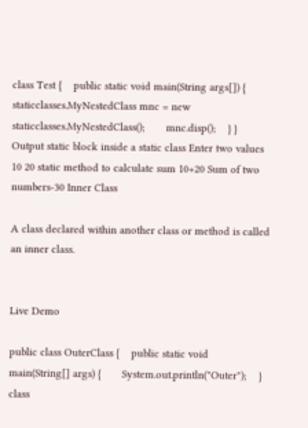class Test {    public static void main(String args[]) {       staticclasses.MyNestedClass mnc = new staticclasses.MyNestedClass();       mnc.disp();    } } Output static block inside a static class Enter two values 10 20 static method to calculate sum 10+20 Sum of two numbers-30 Inner Class

A class declared within another class or method is called an inner class.


Live Demo

public class OuterClass {    public static void main(String[] args) {       System.out.println("Outer");    }    class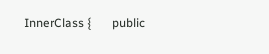InnerClass {       public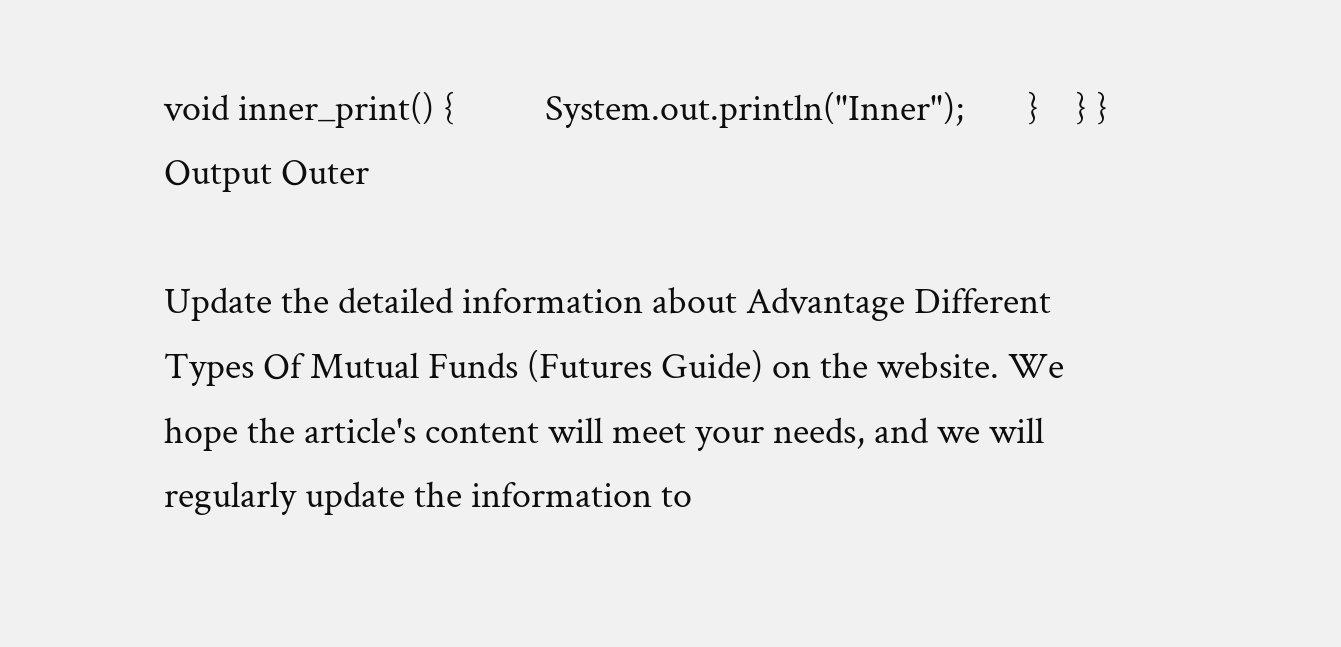void inner_print() {          System.out.println("Inner");       }    } } Output Outer

Update the detailed information about Advantage Different Types Of Mutual Funds (Futures Guide) on the website. We hope the article's content will meet your needs, and we will regularly update the information to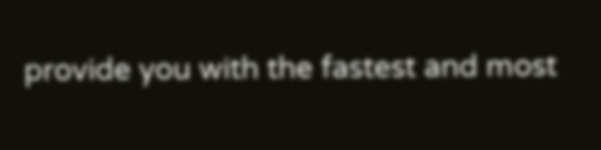provide you with the fastest and most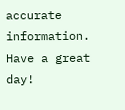accurate information. Have a great day!